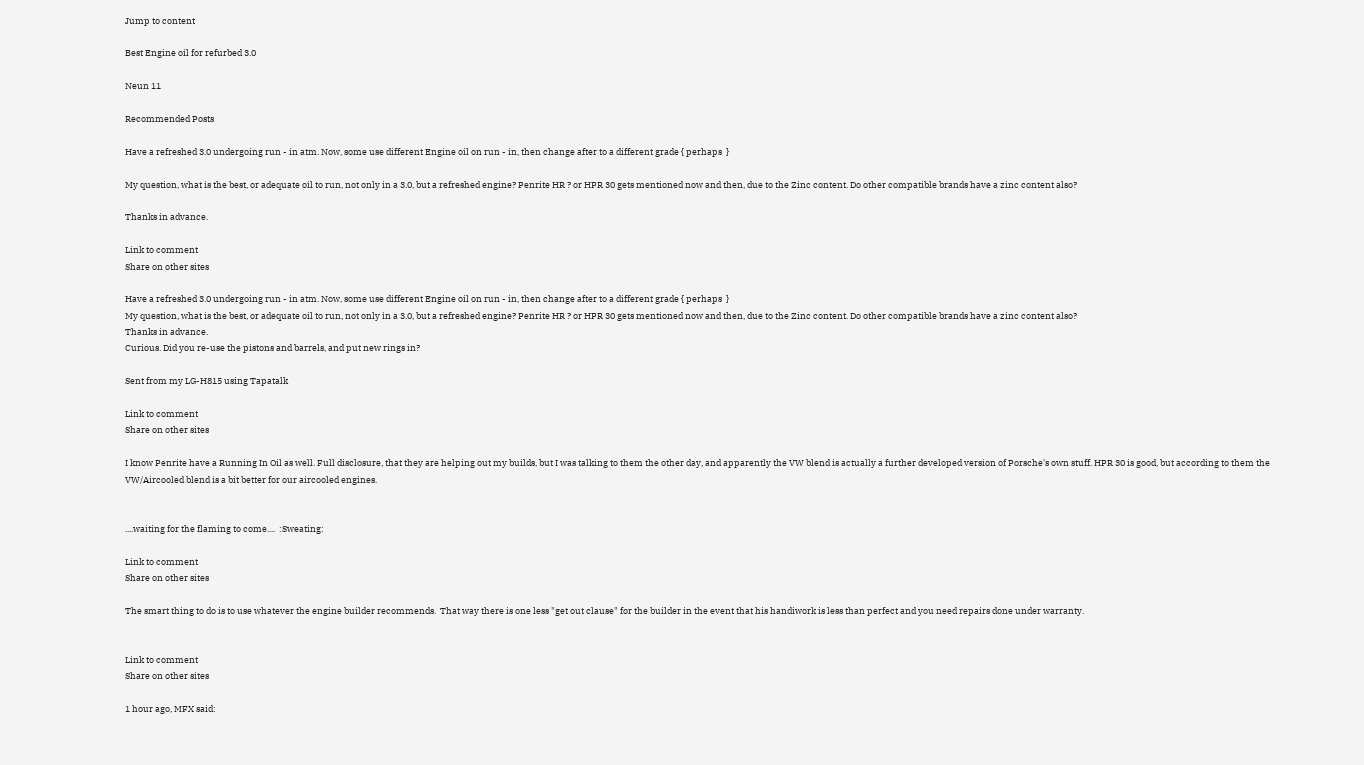Jump to content

Best Engine oil for refurbed 3.0

Neun 11

Recommended Posts

Have a refreshed 3.0 undergoing run - in atm. Now, some use different Engine oil on run - in, then change after to a different grade { perhaps  }

My question, what is the best, or adequate oil to run, not only in a 3.0, but a refreshed engine? Penrite HR ? or HPR 30 gets mentioned now and then, due to the Zinc content. Do other compatible brands have a zinc content also?

Thanks in advance.

Link to comment
Share on other sites

Have a refreshed 3.0 undergoing run - in atm. Now, some use different Engine oil on run - in, then change after to a different grade { perhaps  }
My question, what is the best, or adequate oil to run, not only in a 3.0, but a refreshed engine? Penrite HR ? or HPR 30 gets mentioned now and then, due to the Zinc content. Do other compatible brands have a zinc content also?
Thanks in advance.
Curious. Did you re-use the pistons and barrels, and put new rings in?

Sent from my LG-H815 using Tapatalk

Link to comment
Share on other sites

I know Penrite have a Running In Oil as well. Full disclosure, that they are helping out my builds, but I was talking to them the other day, and apparently the VW blend is actually a further developed version of Porsche's own stuff. HPR 30 is good, but according to them the VW/Aircooled blend is a bit better for our aircooled engines.


....waiting for the flaming to come....  :Sweating:

Link to comment
Share on other sites

The smart thing to do is to use whatever the engine builder recommends.  That way there is one less "get out clause" for the builder in the event that his handiwork is less than perfect and you need repairs done under warranty.


Link to comment
Share on other sites

1 hour ago, MFX said: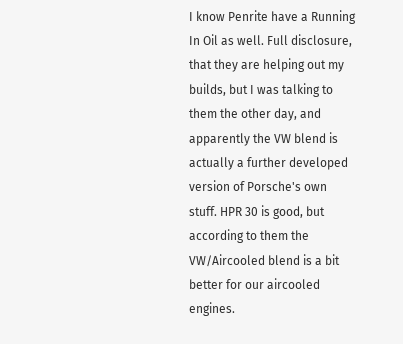I know Penrite have a Running In Oil as well. Full disclosure, that they are helping out my builds, but I was talking to them the other day, and apparently the VW blend is actually a further developed version of Porsche's own stuff. HPR 30 is good, but according to them the VW/Aircooled blend is a bit better for our aircooled engines.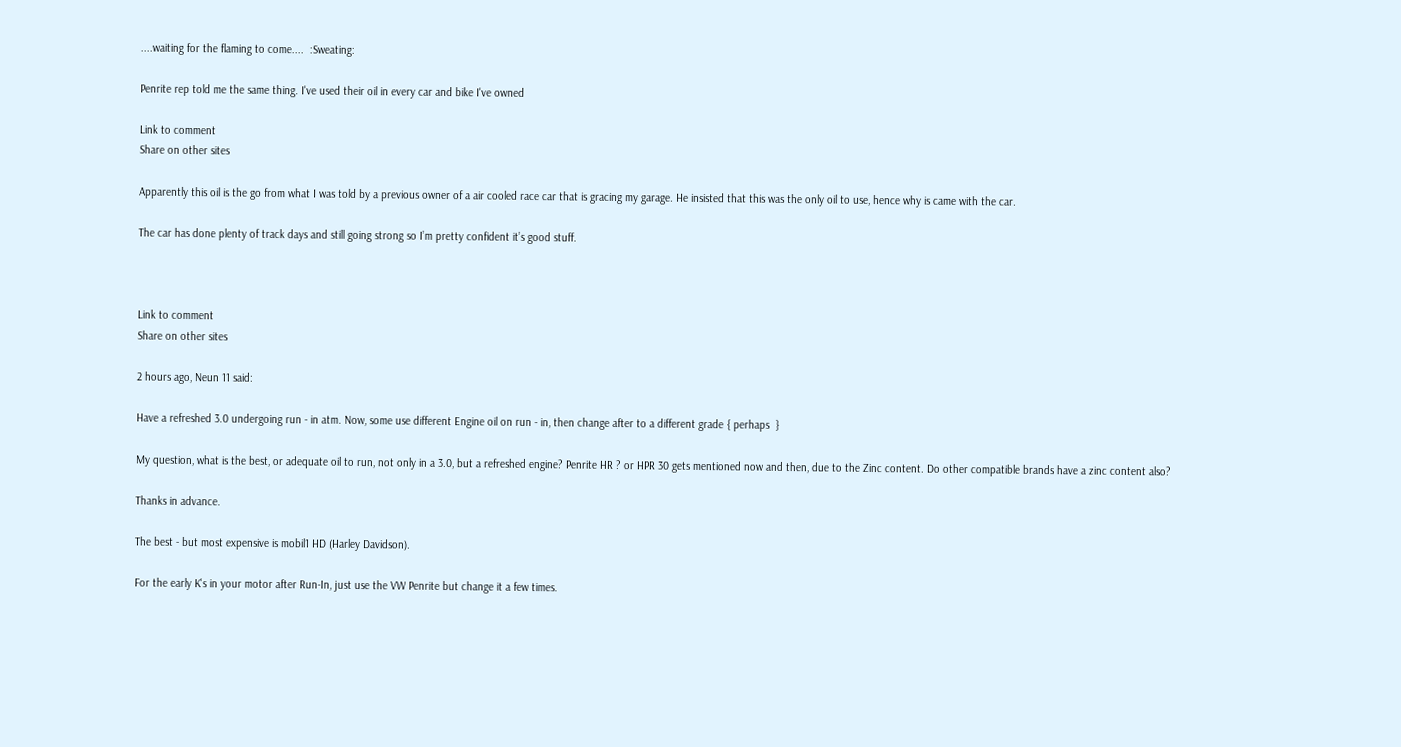....waiting for the flaming to come....  :Sweating:

Penrite rep told me the same thing. I've used their oil in every car and bike I've owned

Link to comment
Share on other sites

Apparently this oil is the go from what I was told by a previous owner of a air cooled race car that is gracing my garage. He insisted that this was the only oil to use, hence why is came with the car.

The car has done plenty of track days and still going strong so I’m pretty confident it’s good stuff.



Link to comment
Share on other sites

2 hours ago, Neun 11 said:

Have a refreshed 3.0 undergoing run - in atm. Now, some use different Engine oil on run - in, then change after to a different grade { perhaps  }

My question, what is the best, or adequate oil to run, not only in a 3.0, but a refreshed engine? Penrite HR ? or HPR 30 gets mentioned now and then, due to the Zinc content. Do other compatible brands have a zinc content also?

Thanks in advance.

The best - but most expensive is mobil1 HD (Harley Davidson).

For the early K's in your motor after Run-In, just use the VW Penrite but change it a few times.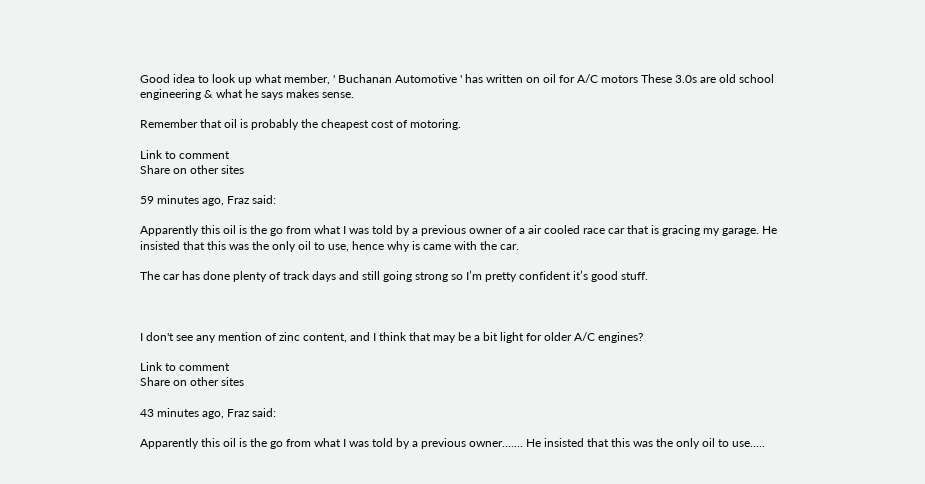Good idea to look up what member, ' Buchanan Automotive ' has written on oil for A/C motors These 3.0s are old school engineering & what he says makes sense.

Remember that oil is probably the cheapest cost of motoring.

Link to comment
Share on other sites

59 minutes ago, Fraz said:

Apparently this oil is the go from what I was told by a previous owner of a air cooled race car that is gracing my garage. He insisted that this was the only oil to use, hence why is came with the car.

The car has done plenty of track days and still going strong so I’m pretty confident it’s good stuff.



I don't see any mention of zinc content, and I think that may be a bit light for older A/C engines?

Link to comment
Share on other sites

43 minutes ago, Fraz said:

Apparently this oil is the go from what I was told by a previous owner....... He insisted that this was the only oil to use.....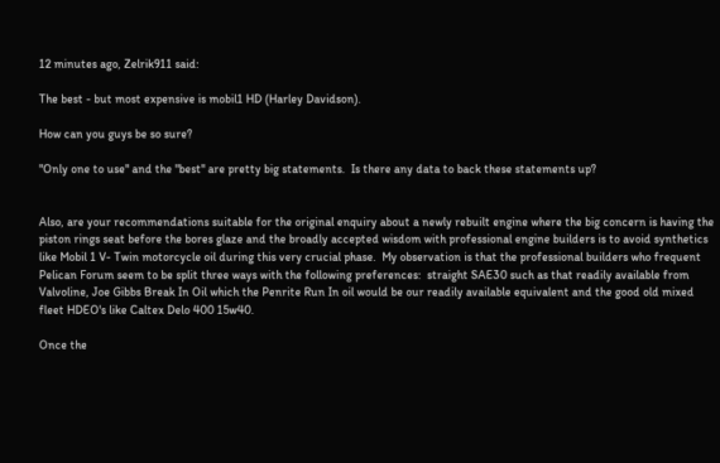12 minutes ago, Zelrik911 said:

The best - but most expensive is mobil1 HD (Harley Davidson).

How can you guys be so sure?

"Only one to use" and the "best" are pretty big statements.  Is there any data to back these statements up?


Also, are your recommendations suitable for the original enquiry about a newly rebuilt engine where the big concern is having the piston rings seat before the bores glaze and the broadly accepted wisdom with professional engine builders is to avoid synthetics like Mobil 1 V- Twin motorcycle oil during this very crucial phase.  My observation is that the professional builders who frequent Pelican Forum seem to be split three ways with the following preferences:  straight SAE30 such as that readily available from Valvoline, Joe Gibbs Break In Oil which the Penrite Run In oil would be our readily available equivalent and the good old mixed fleet HDEO's like Caltex Delo 400 15w40.

Once the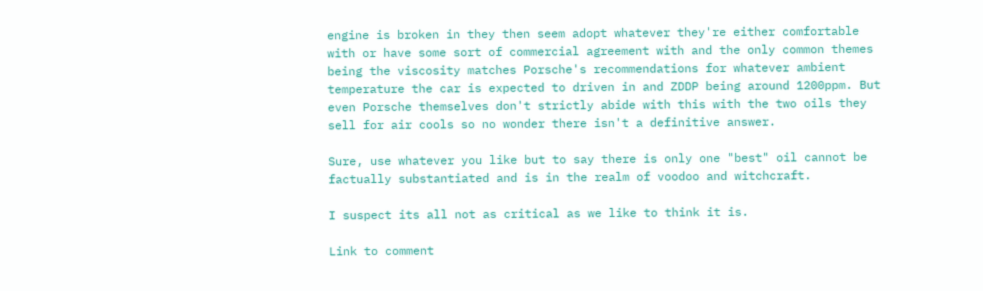engine is broken in they then seem adopt whatever they're either comfortable with or have some sort of commercial agreement with and the only common themes being the viscosity matches Porsche's recommendations for whatever ambient temperature the car is expected to driven in and ZDDP being around 1200ppm. But even Porsche themselves don't strictly abide with this with the two oils they sell for air cools so no wonder there isn't a definitive answer.

Sure, use whatever you like but to say there is only one "best" oil cannot be factually substantiated and is in the realm of voodoo and witchcraft.

I suspect its all not as critical as we like to think it is.

Link to comment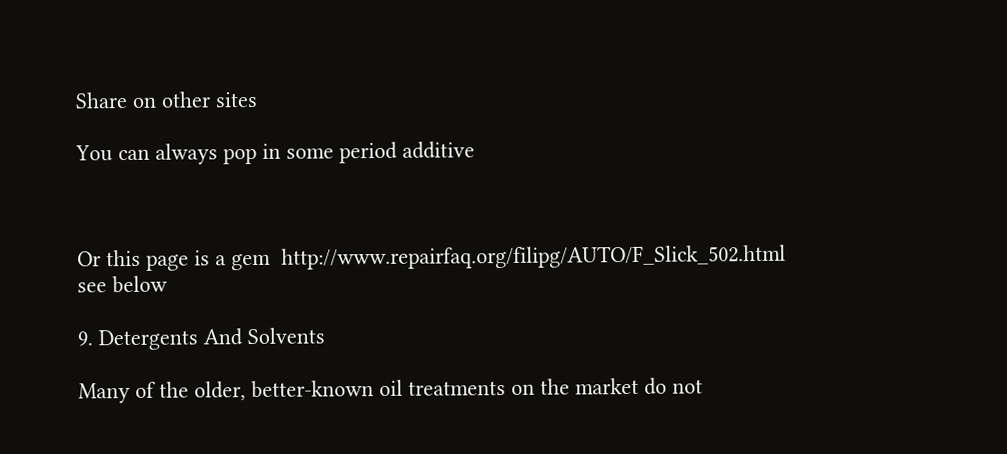Share on other sites

You can always pop in some period additive



Or this page is a gem  http://www.repairfaq.org/filipg/AUTO/F_Slick_502.html   see below

9. Detergents And Solvents

Many of the older, better-known oil treatments on the market do not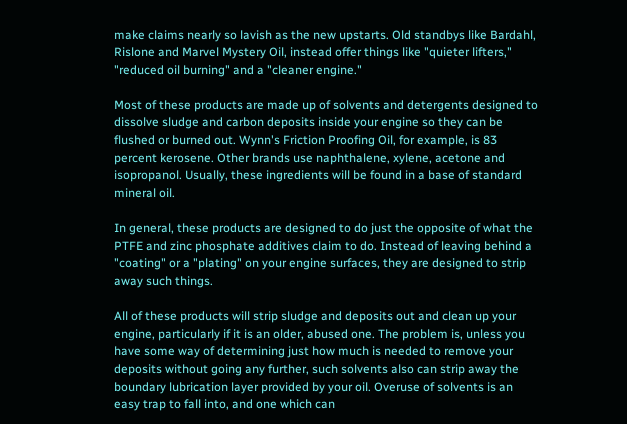make claims nearly so lavish as the new upstarts. Old standbys like Bardahl, Rislone and Marvel Mystery Oil, instead offer things like "quieter lifters," "reduced oil burning" and a "cleaner engine."

Most of these products are made up of solvents and detergents designed to dissolve sludge and carbon deposits inside your engine so they can be flushed or burned out. Wynn's Friction Proofing Oil, for example, is 83 percent kerosene. Other brands use naphthalene, xylene, acetone and isopropanol. Usually, these ingredients will be found in a base of standard mineral oil.

In general, these products are designed to do just the opposite of what the PTFE and zinc phosphate additives claim to do. Instead of leaving behind a "coating" or a "plating" on your engine surfaces, they are designed to strip away such things.

All of these products will strip sludge and deposits out and clean up your engine, particularly if it is an older, abused one. The problem is, unless you have some way of determining just how much is needed to remove your deposits without going any further, such solvents also can strip away the boundary lubrication layer provided by your oil. Overuse of solvents is an easy trap to fall into, and one which can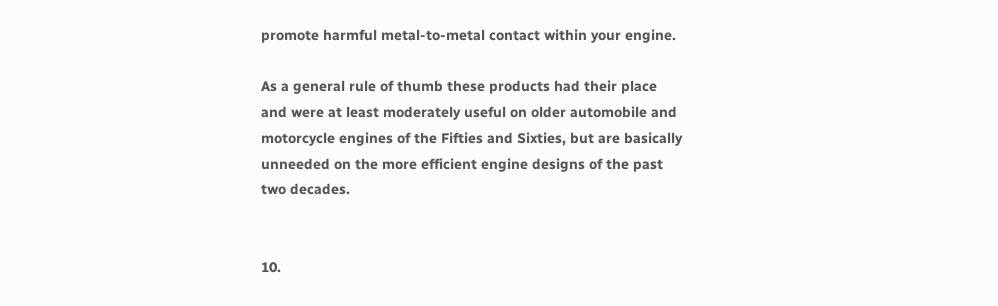promote harmful metal-to-metal contact within your engine.

As a general rule of thumb these products had their place and were at least moderately useful on older automobile and motorcycle engines of the Fifties and Sixties, but are basically unneeded on the more efficient engine designs of the past two decades.


10.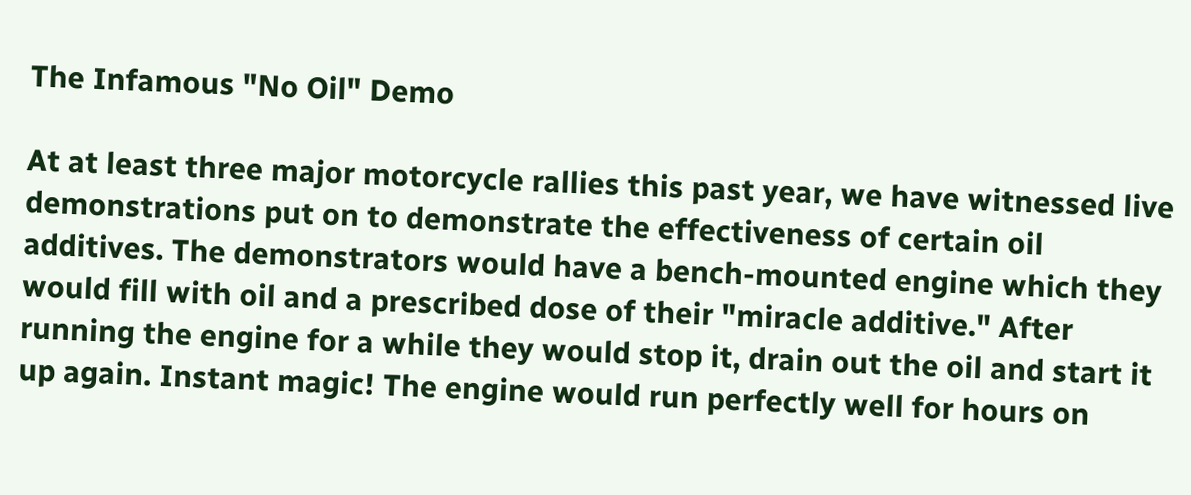The Infamous "No Oil" Demo

At at least three major motorcycle rallies this past year, we have witnessed live demonstrations put on to demonstrate the effectiveness of certain oil additives. The demonstrators would have a bench-mounted engine which they would fill with oil and a prescribed dose of their "miracle additive." After running the engine for a while they would stop it, drain out the oil and start it up again. Instant magic! The engine would run perfectly well for hours on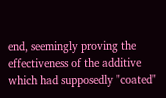end, seemingly proving the effectiveness of the additive which had supposedly "coated"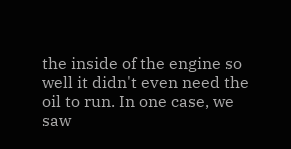the inside of the engine so well it didn't even need the oil to run. In one case, we saw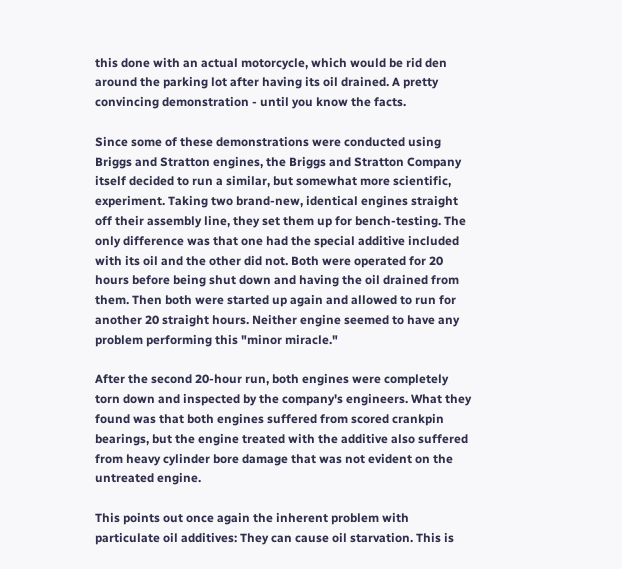this done with an actual motorcycle, which would be rid den around the parking lot after having its oil drained. A pretty convincing demonstration - until you know the facts.

Since some of these demonstrations were conducted using Briggs and Stratton engines, the Briggs and Stratton Company itself decided to run a similar, but somewhat more scientific, experiment. Taking two brand-new, identical engines straight off their assembly line, they set them up for bench-testing. The only difference was that one had the special additive included with its oil and the other did not. Both were operated for 20 hours before being shut down and having the oil drained from them. Then both were started up again and allowed to run for another 20 straight hours. Neither engine seemed to have any problem performing this "minor miracle."

After the second 20-hour run, both engines were completely torn down and inspected by the company's engineers. What they found was that both engines suffered from scored crankpin bearings, but the engine treated with the additive also suffered from heavy cylinder bore damage that was not evident on the untreated engine.

This points out once again the inherent problem with particulate oil additives: They can cause oil starvation. This is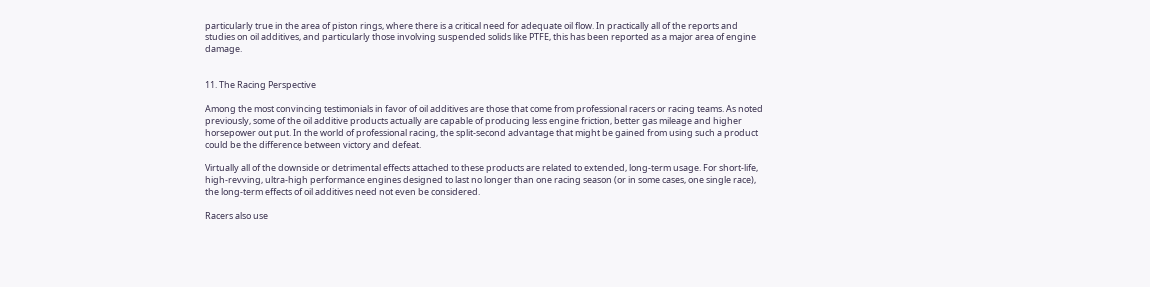particularly true in the area of piston rings, where there is a critical need for adequate oil flow. In practically all of the reports and studies on oil additives, and particularly those involving suspended solids like PTFE, this has been reported as a major area of engine damage.


11. The Racing Perspective

Among the most convincing testimonials in favor of oil additives are those that come from professional racers or racing teams. As noted previously, some of the oil additive products actually are capable of producing less engine friction, better gas mileage and higher horsepower out put. In the world of professional racing, the split-second advantage that might be gained from using such a product could be the difference between victory and defeat.

Virtually all of the downside or detrimental effects attached to these products are related to extended, long-term usage. For short-life, high-revving, ultra-high performance engines designed to last no longer than one racing season (or in some cases, one single race), the long-term effects of oil additives need not even be considered.

Racers also use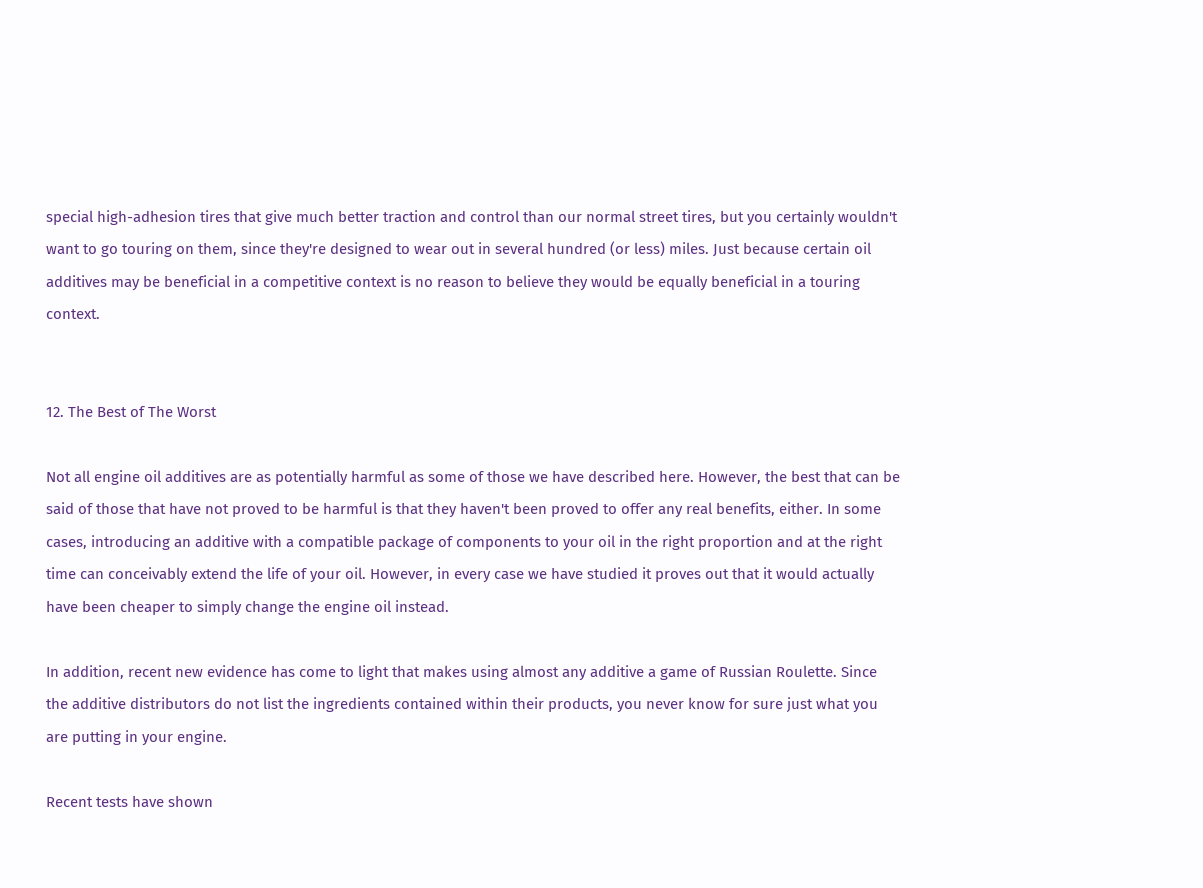special high-adhesion tires that give much better traction and control than our normal street tires, but you certainly wouldn't want to go touring on them, since they're designed to wear out in several hundred (or less) miles. Just because certain oil additives may be beneficial in a competitive context is no reason to believe they would be equally beneficial in a touring context.


12. The Best of The Worst

Not all engine oil additives are as potentially harmful as some of those we have described here. However, the best that can be said of those that have not proved to be harmful is that they haven't been proved to offer any real benefits, either. In some cases, introducing an additive with a compatible package of components to your oil in the right proportion and at the right time can conceivably extend the life of your oil. However, in every case we have studied it proves out that it would actually have been cheaper to simply change the engine oil instead.

In addition, recent new evidence has come to light that makes using almost any additive a game of Russian Roulette. Since the additive distributors do not list the ingredients contained within their products, you never know for sure just what you are putting in your engine.

Recent tests have shown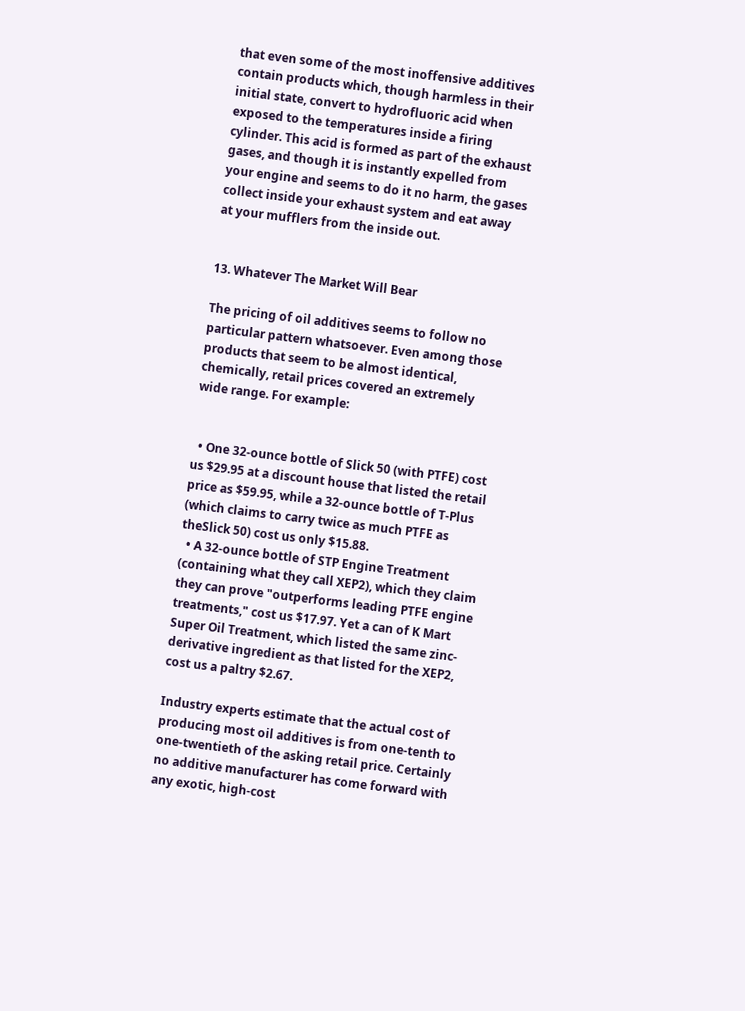that even some of the most inoffensive additives contain products which, though harmless in their initial state, convert to hydrofluoric acid when exposed to the temperatures inside a firing cylinder. This acid is formed as part of the exhaust gases, and though it is instantly expelled from your engine and seems to do it no harm, the gases collect inside your exhaust system and eat away at your mufflers from the inside out.


13. Whatever The Market Will Bear

The pricing of oil additives seems to follow no particular pattern whatsoever. Even among those products that seem to be almost identical, chemically, retail prices covered an extremely wide range. For example:


  • One 32-ounce bottle of Slick 50 (with PTFE) cost us $29.95 at a discount house that listed the retail price as $59.95, while a 32-ounce bottle of T-Plus (which claims to carry twice as much PTFE as theSlick 50) cost us only $15.88.
  • A 32-ounce bottle of STP Engine Treatment (containing what they call XEP2), which they claim they can prove "outperforms leading PTFE engine treatments," cost us $17.97. Yet a can of K Mart Super Oil Treatment, which listed the same zinc-derivative ingredient as that listed for the XEP2, cost us a paltry $2.67.

Industry experts estimate that the actual cost of producing most oil additives is from one-tenth to one-twentieth of the asking retail price. Certainly no additive manufacturer has come forward with any exotic, high-cost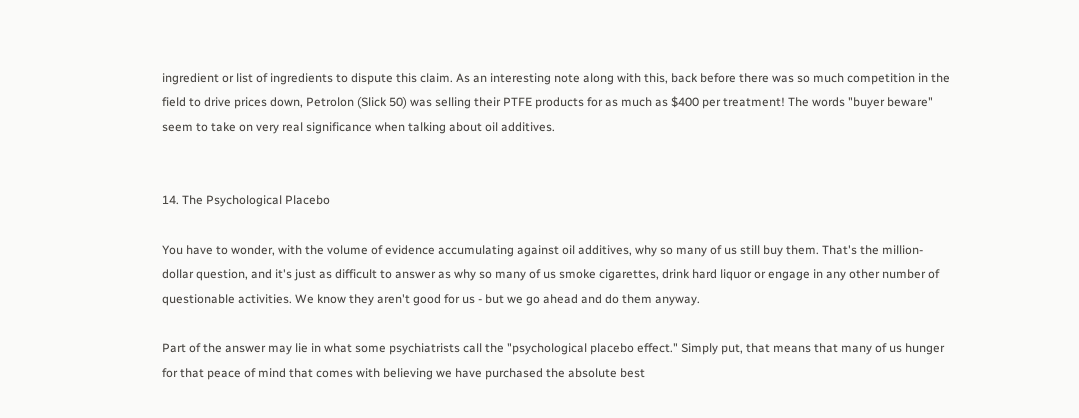ingredient or list of ingredients to dispute this claim. As an interesting note along with this, back before there was so much competition in the field to drive prices down, Petrolon (Slick 50) was selling their PTFE products for as much as $400 per treatment! The words "buyer beware" seem to take on very real significance when talking about oil additives.


14. The Psychological Placebo

You have to wonder, with the volume of evidence accumulating against oil additives, why so many of us still buy them. That's the million-dollar question, and it's just as difficult to answer as why so many of us smoke cigarettes, drink hard liquor or engage in any other number of questionable activities. We know they aren't good for us - but we go ahead and do them anyway.

Part of the answer may lie in what some psychiatrists call the "psychological placebo effect." Simply put, that means that many of us hunger for that peace of mind that comes with believing we have purchased the absolute best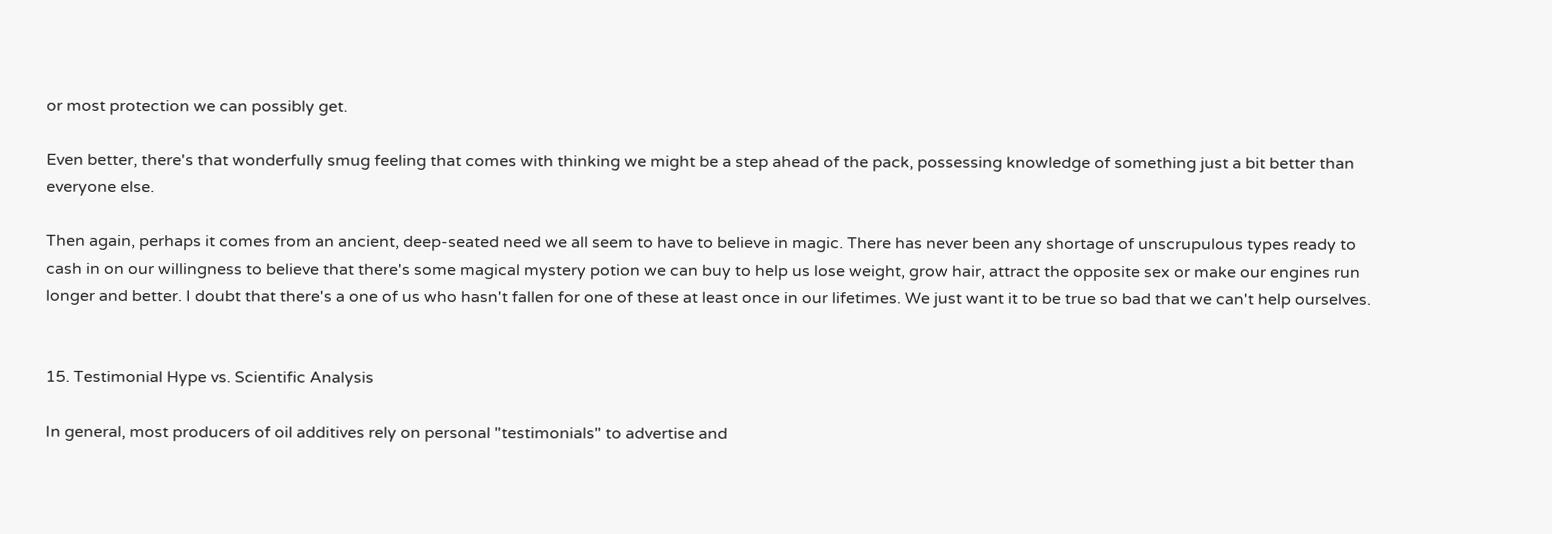or most protection we can possibly get.

Even better, there's that wonderfully smug feeling that comes with thinking we might be a step ahead of the pack, possessing knowledge of something just a bit better than everyone else.

Then again, perhaps it comes from an ancient, deep-seated need we all seem to have to believe in magic. There has never been any shortage of unscrupulous types ready to cash in on our willingness to believe that there's some magical mystery potion we can buy to help us lose weight, grow hair, attract the opposite sex or make our engines run longer and better. I doubt that there's a one of us who hasn't fallen for one of these at least once in our lifetimes. We just want it to be true so bad that we can't help ourselves.


15. Testimonial Hype vs. Scientific Analysis

In general, most producers of oil additives rely on personal "testimonials" to advertise and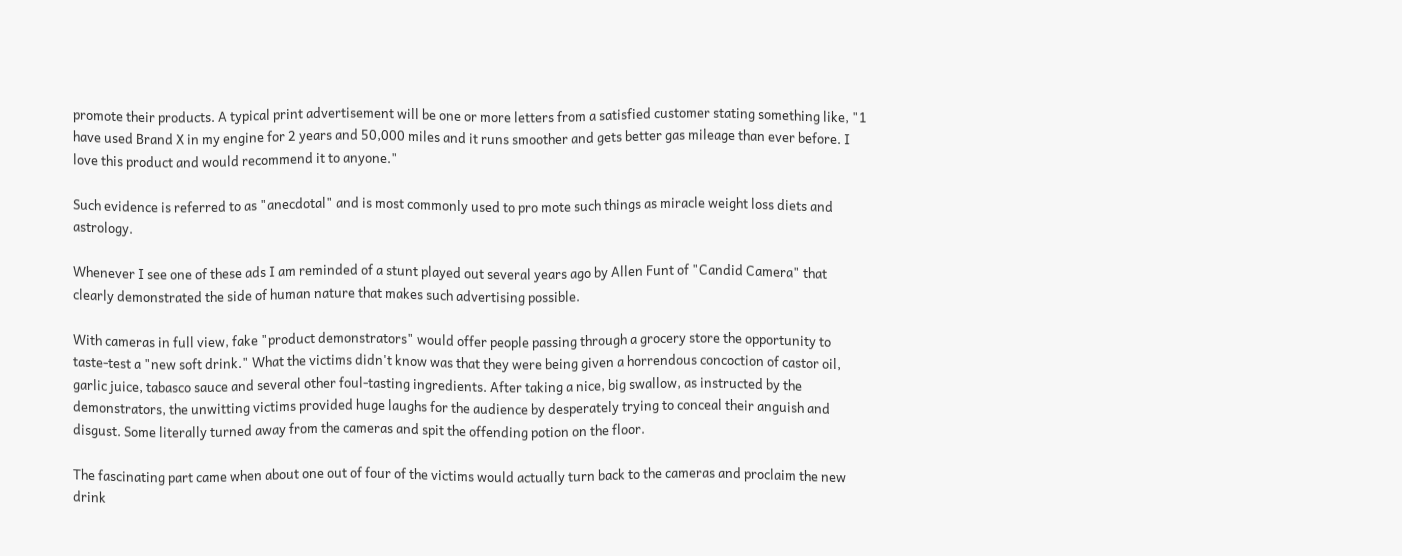promote their products. A typical print advertisement will be one or more letters from a satisfied customer stating something like, "1 have used Brand X in my engine for 2 years and 50,000 miles and it runs smoother and gets better gas mileage than ever before. I love this product and would recommend it to anyone."

Such evidence is referred to as "anecdotal" and is most commonly used to pro mote such things as miracle weight loss diets and astrology.

Whenever I see one of these ads I am reminded of a stunt played out several years ago by Allen Funt of "Candid Camera" that clearly demonstrated the side of human nature that makes such advertising possible.

With cameras in full view, fake "product demonstrators" would offer people passing through a grocery store the opportunity to taste-test a "new soft drink." What the victims didn't know was that they were being given a horrendous concoction of castor oil, garlic juice, tabasco sauce and several other foul-tasting ingredients. After taking a nice, big swallow, as instructed by the demonstrators, the unwitting victims provided huge laughs for the audience by desperately trying to conceal their anguish and disgust. Some literally turned away from the cameras and spit the offending potion on the floor.

The fascinating part came when about one out of four of the victims would actually turn back to the cameras and proclaim the new drink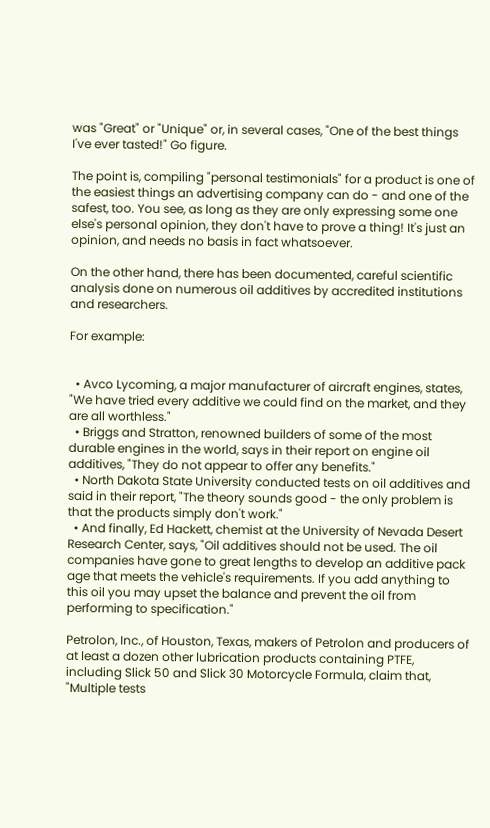was "Great" or "Unique" or, in several cases, "One of the best things I've ever tasted!" Go figure.

The point is, compiling "personal testimonials" for a product is one of the easiest things an advertising company can do - and one of the safest, too. You see, as long as they are only expressing some one else's personal opinion, they don't have to prove a thing! It's just an opinion, and needs no basis in fact whatsoever.

On the other hand, there has been documented, careful scientific analysis done on numerous oil additives by accredited institutions and researchers.

For example:


  • Avco Lycoming, a major manufacturer of aircraft engines, states, "We have tried every additive we could find on the market, and they are all worthless."
  • Briggs and Stratton, renowned builders of some of the most durable engines in the world, says in their report on engine oil additives, "They do not appear to offer any benefits."
  • North Dakota State University conducted tests on oil additives and said in their report, "The theory sounds good - the only problem is that the products simply don't work."
  • And finally, Ed Hackett, chemist at the University of Nevada Desert Research Center, says, "Oil additives should not be used. The oil companies have gone to great lengths to develop an additive pack age that meets the vehicle's requirements. If you add anything to this oil you may upset the balance and prevent the oil from performing to specification."

Petrolon, Inc., of Houston, Texas, makers of Petrolon and producers of at least a dozen other lubrication products containing PTFE, including Slick 50 and Slick 30 Motorcycle Formula, claim that, "Multiple tests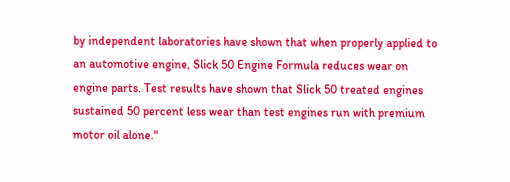by independent laboratories have shown that when properly applied to an automotive engine, Slick 50 Engine Formula reduces wear on engine parts. Test results have shown that Slick 50 treated engines sustained 50 percent less wear than test engines run with premium motor oil alone."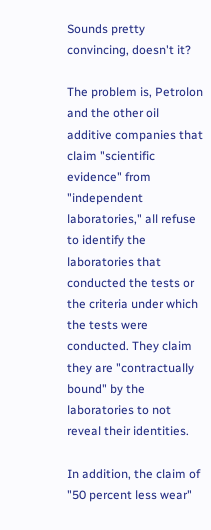Sounds pretty convincing, doesn't it?

The problem is, Petrolon and the other oil additive companies that claim "scientific evidence" from "independent laboratories," all refuse to identify the laboratories that conducted the tests or the criteria under which the tests were conducted. They claim they are "contractually bound" by the laboratories to not reveal their identities.

In addition, the claim of "50 percent less wear"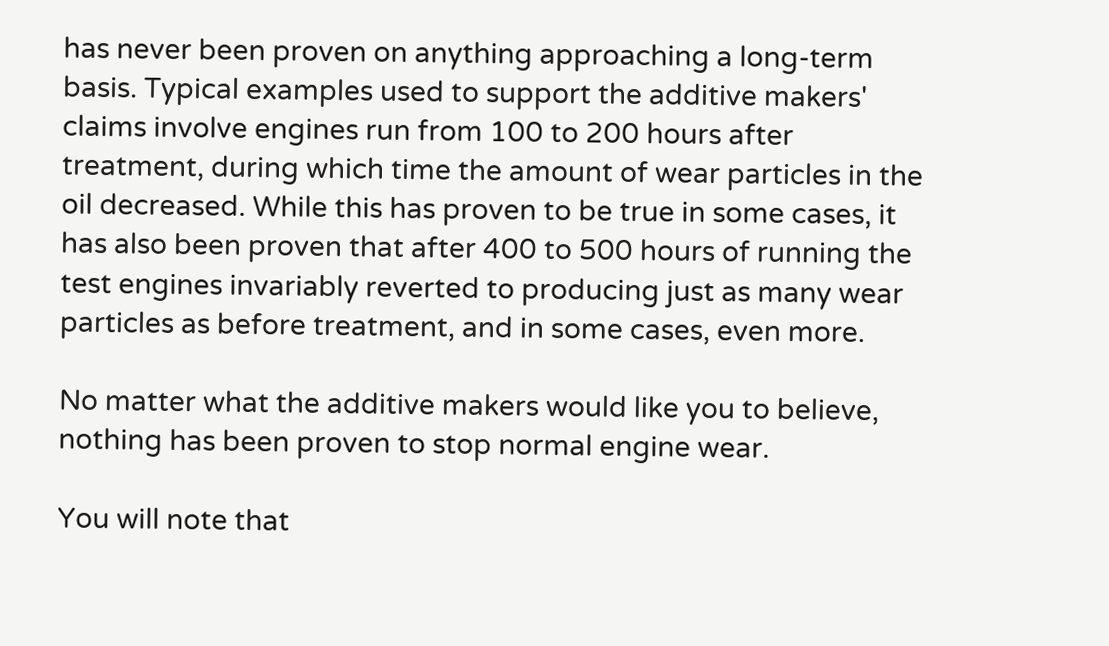has never been proven on anything approaching a long-term basis. Typical examples used to support the additive makers' claims involve engines run from 100 to 200 hours after treatment, during which time the amount of wear particles in the oil decreased. While this has proven to be true in some cases, it has also been proven that after 400 to 500 hours of running the test engines invariably reverted to producing just as many wear particles as before treatment, and in some cases, even more.

No matter what the additive makers would like you to believe, nothing has been proven to stop normal engine wear.

You will note that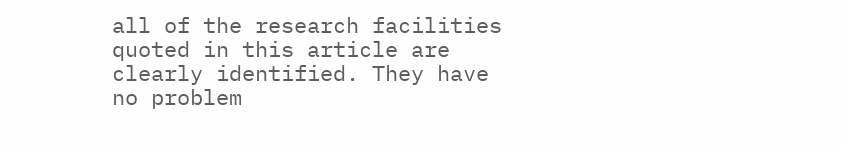all of the research facilities quoted in this article are clearly identified. They have no problem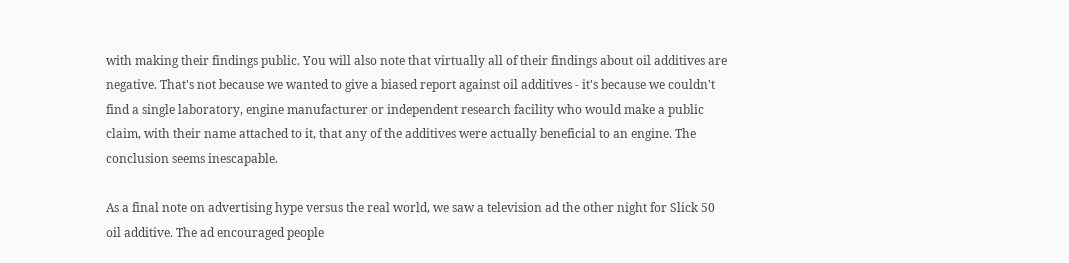with making their findings public. You will also note that virtually all of their findings about oil additives are negative. That's not because we wanted to give a biased report against oil additives - it's because we couldn't find a single laboratory, engine manufacturer or independent research facility who would make a public claim, with their name attached to it, that any of the additives were actually beneficial to an engine. The conclusion seems inescapable.

As a final note on advertising hype versus the real world, we saw a television ad the other night for Slick 50 oil additive. The ad encouraged people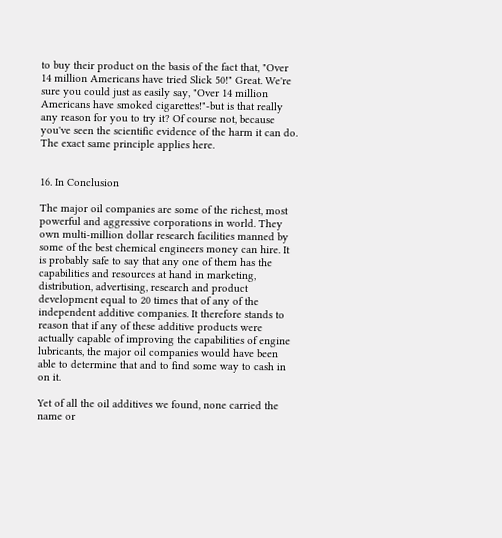to buy their product on the basis of the fact that, "Over 14 million Americans have tried Slick 50!" Great. We're sure you could just as easily say, "Over 14 million Americans have smoked cigarettes!"-but is that really any reason for you to try it? Of course not, because you've seen the scientific evidence of the harm it can do. The exact same principle applies here.


16. In Conclusion

The major oil companies are some of the richest, most powerful and aggressive corporations in world. They own multi-million dollar research facilities manned by some of the best chemical engineers money can hire. It is probably safe to say that any one of them has the capabilities and resources at hand in marketing, distribution, advertising, research and product development equal to 20 times that of any of the independent additive companies. It therefore stands to reason that if any of these additive products were actually capable of improving the capabilities of engine lubricants, the major oil companies would have been able to determine that and to find some way to cash in on it.

Yet of all the oil additives we found, none carried the name or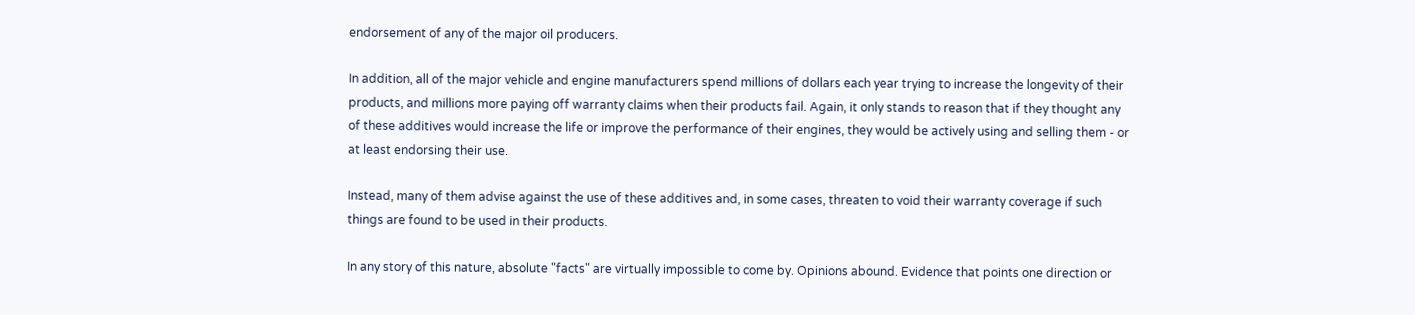endorsement of any of the major oil producers.

In addition, all of the major vehicle and engine manufacturers spend millions of dollars each year trying to increase the longevity of their products, and millions more paying off warranty claims when their products fail. Again, it only stands to reason that if they thought any of these additives would increase the life or improve the performance of their engines, they would be actively using and selling them - or at least endorsing their use.

Instead, many of them advise against the use of these additives and, in some cases, threaten to void their warranty coverage if such things are found to be used in their products.

In any story of this nature, absolute "facts" are virtually impossible to come by. Opinions abound. Evidence that points one direction or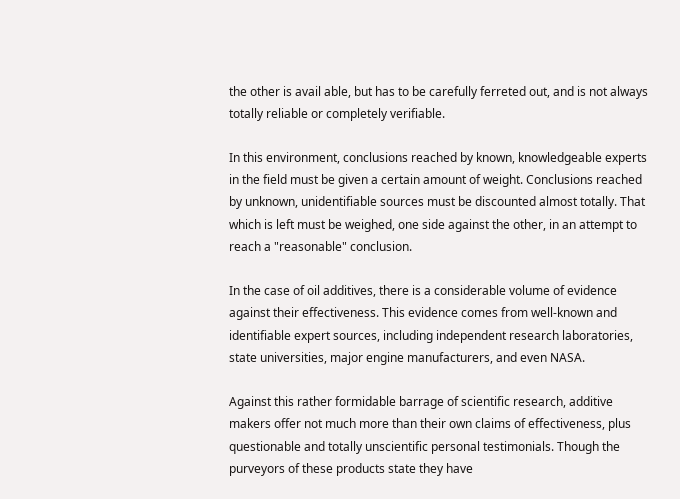the other is avail able, but has to be carefully ferreted out, and is not always totally reliable or completely verifiable.

In this environment, conclusions reached by known, knowledgeable experts in the field must be given a certain amount of weight. Conclusions reached by unknown, unidentifiable sources must be discounted almost totally. That which is left must be weighed, one side against the other, in an attempt to reach a "reasonable" conclusion.

In the case of oil additives, there is a considerable volume of evidence against their effectiveness. This evidence comes from well-known and identifiable expert sources, including independent research laboratories, state universities, major engine manufacturers, and even NASA.

Against this rather formidable barrage of scientific research, additive makers offer not much more than their own claims of effectiveness, plus questionable and totally unscientific personal testimonials. Though the purveyors of these products state they have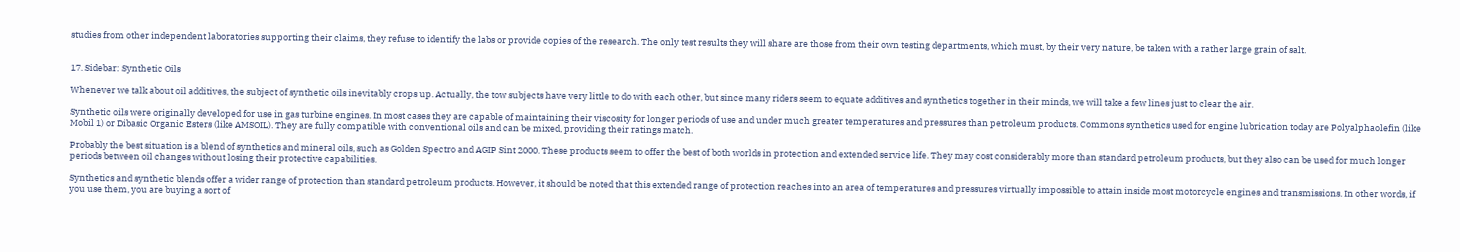studies from other independent laboratories supporting their claims, they refuse to identify the labs or provide copies of the research. The only test results they will share are those from their own testing departments, which must, by their very nature, be taken with a rather large grain of salt.


17. Sidebar: Synthetic Oils

Whenever we talk about oil additives, the subject of synthetic oils inevitably crops up. Actually, the tow subjects have very little to do with each other, but since many riders seem to equate additives and synthetics together in their minds, we will take a few lines just to clear the air.

Synthetic oils were originally developed for use in gas turbine engines. In most cases they are capable of maintaining their viscosity for longer periods of use and under much greater temperatures and pressures than petroleum products. Commons synthetics used for engine lubrication today are Polyalphaolefin (like Mobil 1) or Dibasic Organic Esters (like AMSOIL). They are fully compatible with conventional oils and can be mixed, providing their ratings match.

Probably the best situation is a blend of synthetics and mineral oils, such as Golden Spectro and AGIP Sint 2000. These products seem to offer the best of both worlds in protection and extended service life. They may cost considerably more than standard petroleum products, but they also can be used for much longer periods between oil changes without losing their protective capabilities.

Synthetics and synthetic blends offer a wider range of protection than standard petroleum products. However, it should be noted that this extended range of protection reaches into an area of temperatures and pressures virtually impossible to attain inside most motorcycle engines and transmissions. In other words, if you use them, you are buying a sort of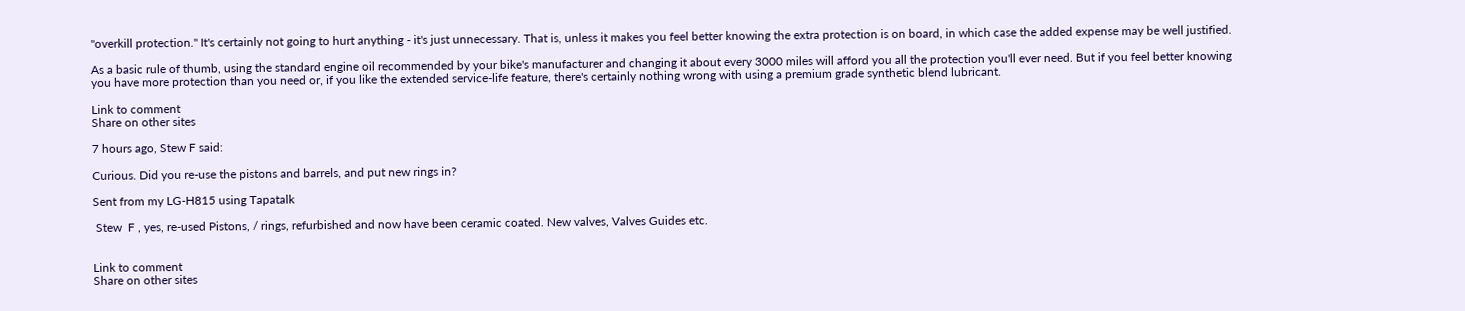"overkill protection." It's certainly not going to hurt anything - it's just unnecessary. That is, unless it makes you feel better knowing the extra protection is on board, in which case the added expense may be well justified.

As a basic rule of thumb, using the standard engine oil recommended by your bike's manufacturer and changing it about every 3000 miles will afford you all the protection you'll ever need. But if you feel better knowing you have more protection than you need or, if you like the extended service-life feature, there's certainly nothing wrong with using a premium grade synthetic blend lubricant.

Link to comment
Share on other sites

7 hours ago, Stew F said:

Curious. Did you re-use the pistons and barrels, and put new rings in?

Sent from my LG-H815 using Tapatalk

 Stew  F , yes, re-used Pistons, / rings, refurbished and now have been ceramic coated. New valves, Valves Guides etc.


Link to comment
Share on other sites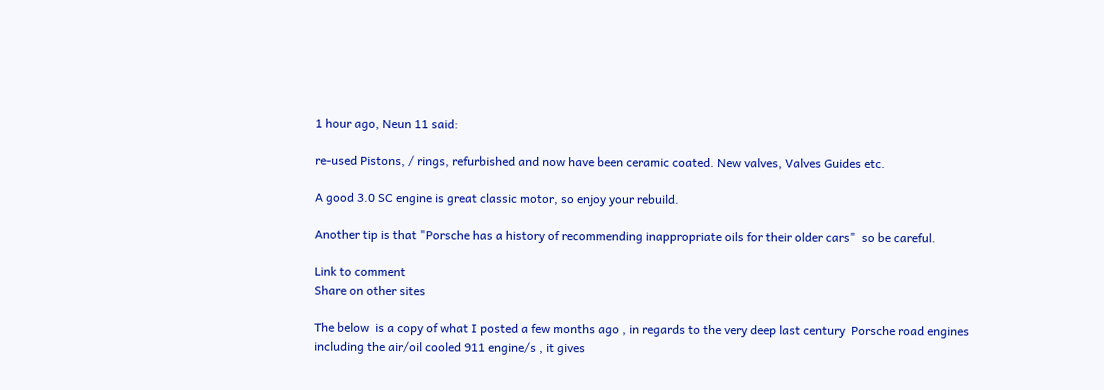1 hour ago, Neun 11 said:

re-used Pistons, / rings, refurbished and now have been ceramic coated. New valves, Valves Guides etc.

A good 3.0 SC engine is great classic motor, so enjoy your rebuild.

Another tip is that "Porsche has a history of recommending inappropriate oils for their older cars"  so be careful.

Link to comment
Share on other sites

The below  is a copy of what I posted a few months ago , in regards to the very deep last century  Porsche road engines including the air/oil cooled 911 engine/s , it gives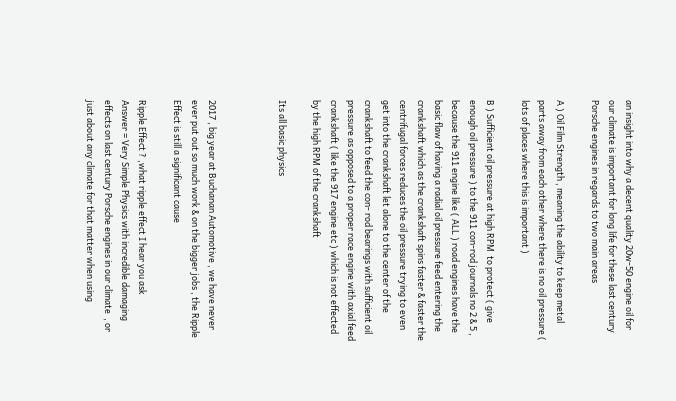an insight into why a decent quality 20w-50 engine oil for our climate is important for long life for these last century Porsche engines in regards to two main areas

A ) Oil Film Strength , meaning the ability to keep metal parts away from each other where there is no oil pressure ( lots of places where this is important )

B ) Sufficient oil pressure at high RPM  to protect ( give enough oil pressure ) to the 911 con-rod journals no 2 & 5 , because the 911 engine like ( ALL ) road engines have the basic flaw of having a radial oil pressure feed entering the crankshaft which as the crankshaft spins faster & faster the centrifugal forces reduces the oil pressure trying to even get into the crankshaft let alone to the center of the crankshaft to feed the con- rod bearings with sufficient oil pressure as opposed to a proper race engine with axial feed crankshaft ( like the 917 engine etc ) which is not effected by the high RPM of the crankshaft

Its all basic physics



2017 , big year at Buchanan Automotive , we have never ever put out so much work & on the bigger jobs , the Ripple Effect is still a significant cause

Ripple Effect ? ,what ripple effect I hear you ask
Answer = Very Simple Physics with incredible damaging effects on last century Porsche engines in our climate  , or just about any climate for that matter when using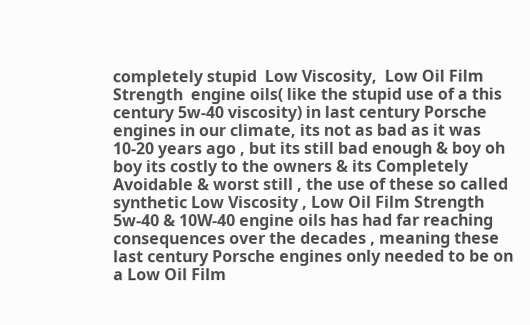completely stupid  Low Viscosity,  Low Oil Film Strength  engine oils( like the stupid use of a this century 5w-40 viscosity) in last century Porsche engines in our climate, its not as bad as it was 10-20 years ago , but its still bad enough & boy oh boy its costly to the owners & its Completely Avoidable & worst still , the use of these so called synthetic Low Viscosity , Low Oil Film Strength 5w-40 & 10W-40 engine oils has had far reaching consequences over the decades , meaning these last century Porsche engines only needed to be on a Low Oil Film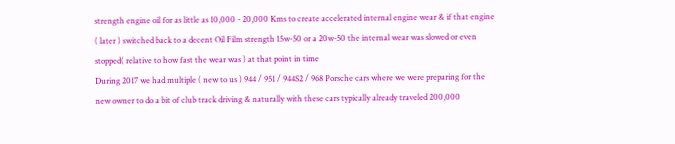strength engine oil for as little as 10,000 - 20,000 Kms to create accelerated internal engine wear & if that engine ( later ) switched back to a decent Oil Film strength 15w-50 or a 20w-50 the internal wear was slowed or even stopped( relative to how fast the wear was ) at that point in time
During 2017 we had multiple ( new to us ) 944 / 951 / 944S2 / 968 Porsche cars where we were preparing for the new owner to do a bit of club track driving & naturally with these cars typically already traveled 200,000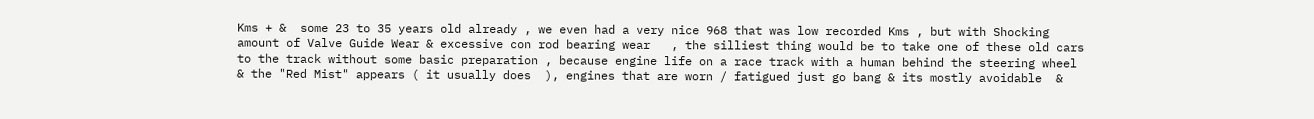Kms + &  some 23 to 35 years old already , we even had a very nice 968 that was low recorded Kms , but with Shocking amount of Valve Guide Wear & excessive con rod bearing wear   , the silliest thing would be to take one of these old cars to the track without some basic preparation , because engine life on a race track with a human behind the steering wheel & the "Red Mist" appears ( it usually does  ), engines that are worn / fatigued just go bang & its mostly avoidable  &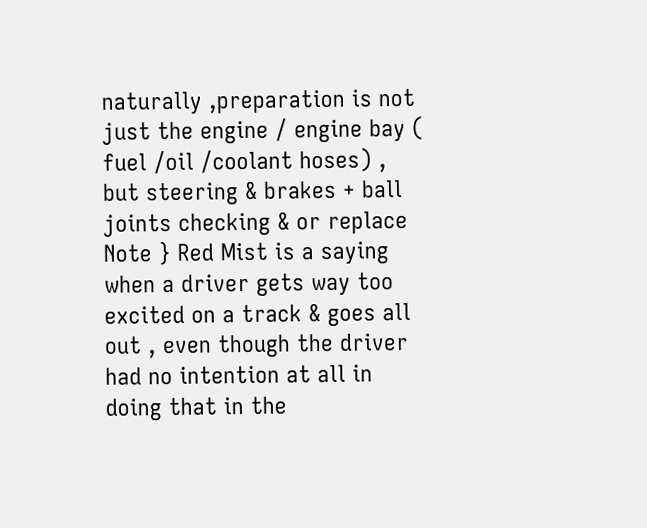naturally ,preparation is not just the engine / engine bay ( fuel /oil /coolant hoses) , but steering & brakes + ball joints checking & or replace
Note } Red Mist is a saying when a driver gets way too excited on a track & goes all out , even though the driver had no intention at all in doing that in the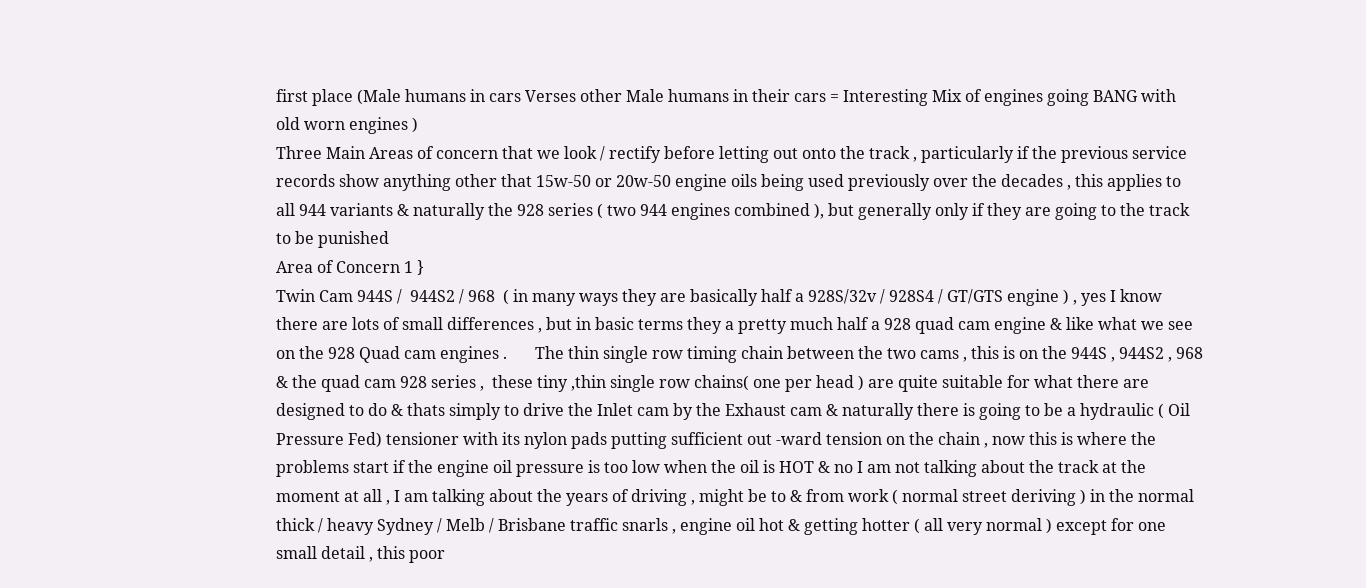first place (Male humans in cars Verses other Male humans in their cars = Interesting Mix of engines going BANG with old worn engines )
Three Main Areas of concern that we look / rectify before letting out onto the track , particularly if the previous service records show anything other that 15w-50 or 20w-50 engine oils being used previously over the decades , this applies to all 944 variants & naturally the 928 series ( two 944 engines combined ), but generally only if they are going to the track to be punished
Area of Concern 1 }
Twin Cam 944S /  944S2 / 968  ( in many ways they are basically half a 928S/32v / 928S4 / GT/GTS engine ) , yes I know there are lots of small differences , but in basic terms they a pretty much half a 928 quad cam engine & like what we see on the 928 Quad cam engines .       The thin single row timing chain between the two cams , this is on the 944S , 944S2 , 968 & the quad cam 928 series ,  these tiny ,thin single row chains( one per head ) are quite suitable for what there are designed to do & thats simply to drive the Inlet cam by the Exhaust cam & naturally there is going to be a hydraulic ( Oil Pressure Fed) tensioner with its nylon pads putting sufficient out -ward tension on the chain , now this is where the problems start if the engine oil pressure is too low when the oil is HOT & no I am not talking about the track at the moment at all , I am talking about the years of driving , might be to & from work ( normal street deriving ) in the normal thick / heavy Sydney / Melb / Brisbane traffic snarls , engine oil hot & getting hotter ( all very normal ) except for one small detail , this poor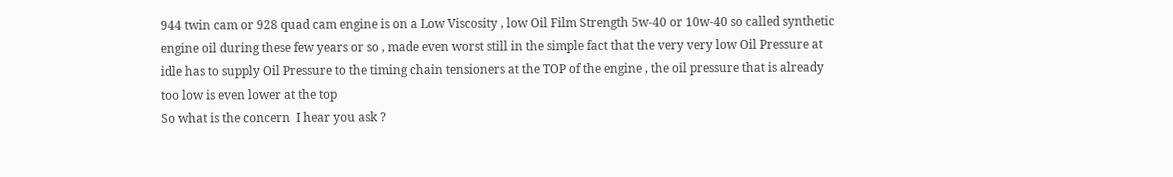944 twin cam or 928 quad cam engine is on a Low Viscosity , low Oil Film Strength 5w-40 or 10w-40 so called synthetic engine oil during these few years or so , made even worst still in the simple fact that the very very low Oil Pressure at idle has to supply Oil Pressure to the timing chain tensioners at the TOP of the engine , the oil pressure that is already too low is even lower at the top
So what is the concern  I hear you ask ?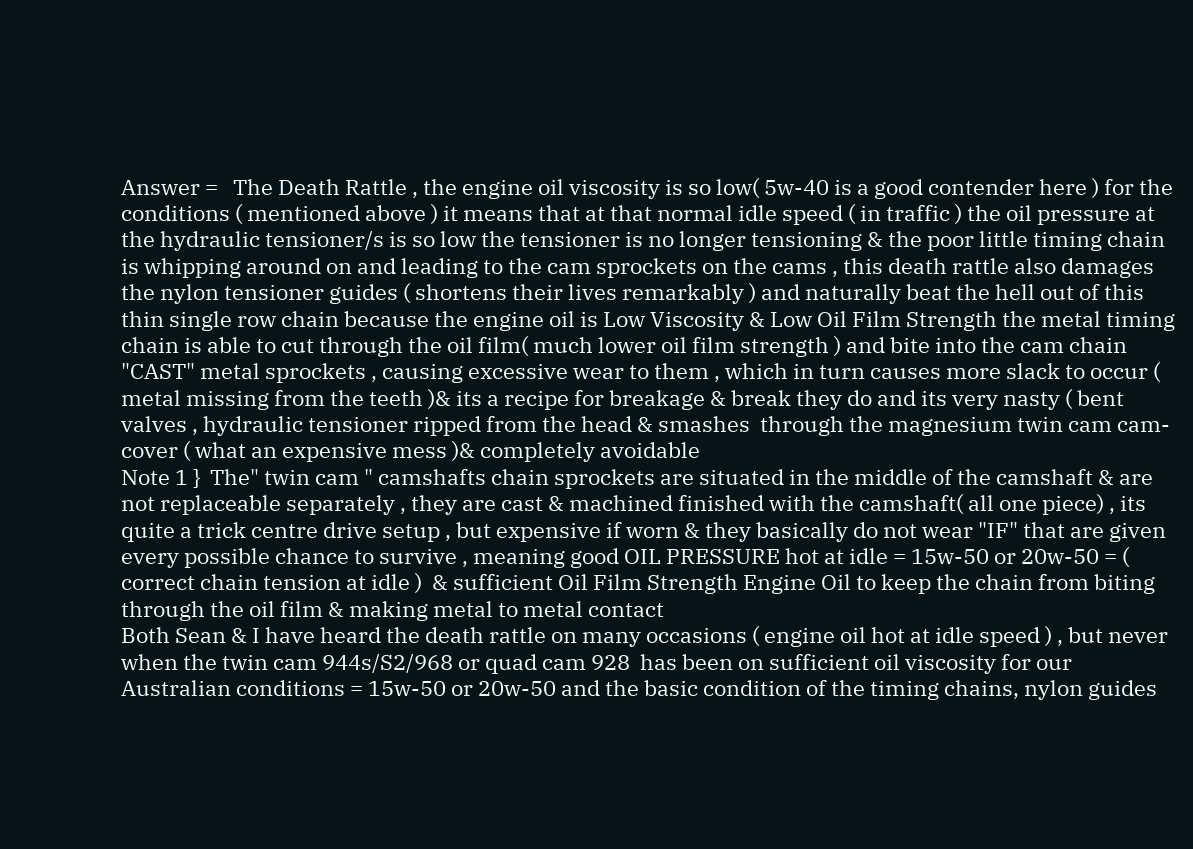Answer =   The Death Rattle , the engine oil viscosity is so low( 5w-40 is a good contender here ) for the conditions ( mentioned above ) it means that at that normal idle speed ( in traffic ) the oil pressure at the hydraulic tensioner/s is so low the tensioner is no longer tensioning & the poor little timing chain is whipping around on and leading to the cam sprockets on the cams , this death rattle also damages the nylon tensioner guides ( shortens their lives remarkably ) and naturally beat the hell out of this thin single row chain because the engine oil is Low Viscosity & Low Oil Film Strength the metal timing chain is able to cut through the oil film( much lower oil film strength ) and bite into the cam chain "CAST" metal sprockets , causing excessive wear to them , which in turn causes more slack to occur ( metal missing from the teeth )& its a recipe for breakage & break they do and its very nasty ( bent valves , hydraulic tensioner ripped from the head & smashes  through the magnesium twin cam cam-cover ( what an expensive mess )& completely avoidable
Note 1 }  The" twin cam " camshafts chain sprockets are situated in the middle of the camshaft & are not replaceable separately , they are cast & machined finished with the camshaft( all one piece) , its quite a trick centre drive setup , but expensive if worn & they basically do not wear "IF" that are given every possible chance to survive , meaning good OIL PRESSURE hot at idle = 15w-50 or 20w-50 = ( correct chain tension at idle )  & sufficient Oil Film Strength Engine Oil to keep the chain from biting through the oil film & making metal to metal contact
Both Sean & I have heard the death rattle on many occasions ( engine oil hot at idle speed ) , but never when the twin cam 944s/S2/968 or quad cam 928  has been on sufficient oil viscosity for our Australian conditions = 15w-50 or 20w-50 and the basic condition of the timing chains, nylon guides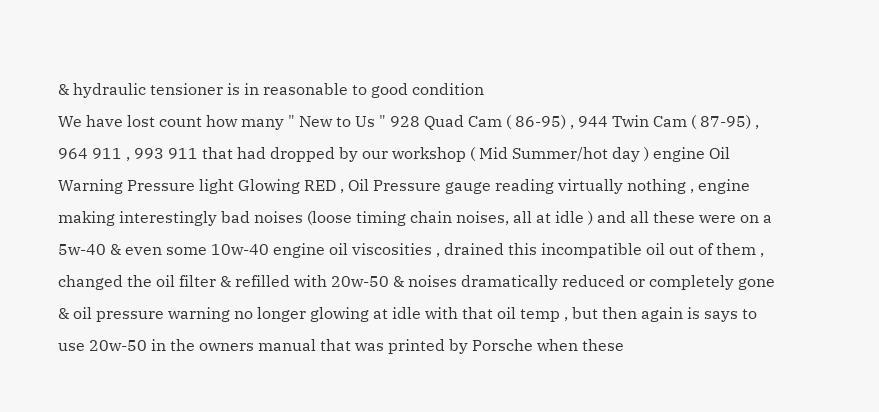& hydraulic tensioner is in reasonable to good condition
We have lost count how many " New to Us " 928 Quad Cam ( 86-95) , 944 Twin Cam ( 87-95) , 964 911 , 993 911 that had dropped by our workshop ( Mid Summer/hot day ) engine Oil Warning Pressure light Glowing RED , Oil Pressure gauge reading virtually nothing , engine making interestingly bad noises (loose timing chain noises, all at idle ) and all these were on a 5w-40 & even some 10w-40 engine oil viscosities , drained this incompatible oil out of them , changed the oil filter & refilled with 20w-50 & noises dramatically reduced or completely gone & oil pressure warning no longer glowing at idle with that oil temp , but then again is says to use 20w-50 in the owners manual that was printed by Porsche when these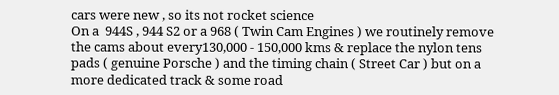cars were new , so its not rocket science
On a  944S , 944 S2 or a 968 ( Twin Cam Engines ) we routinely remove the cams about every130,000 - 150,000 kms & replace the nylon tens pads ( genuine Porsche ) and the timing chain ( Street Car ) but on a more dedicated track & some road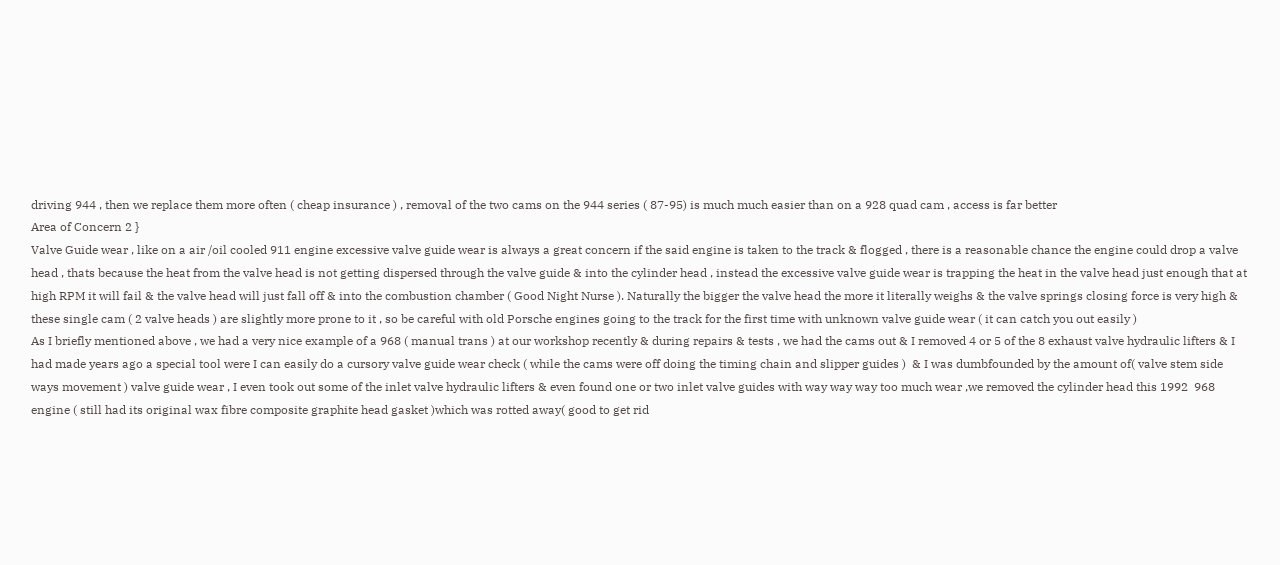driving 944 , then we replace them more often ( cheap insurance ) , removal of the two cams on the 944 series ( 87-95) is much much easier than on a 928 quad cam , access is far better
Area of Concern 2 }
Valve Guide wear , like on a air /oil cooled 911 engine excessive valve guide wear is always a great concern if the said engine is taken to the track & flogged , there is a reasonable chance the engine could drop a valve head , thats because the heat from the valve head is not getting dispersed through the valve guide & into the cylinder head , instead the excessive valve guide wear is trapping the heat in the valve head just enough that at high RPM it will fail & the valve head will just fall off & into the combustion chamber ( Good Night Nurse ). Naturally the bigger the valve head the more it literally weighs & the valve springs closing force is very high & these single cam ( 2 valve heads ) are slightly more prone to it , so be careful with old Porsche engines going to the track for the first time with unknown valve guide wear ( it can catch you out easily )
As I briefly mentioned above , we had a very nice example of a 968 ( manual trans ) at our workshop recently & during repairs & tests , we had the cams out & I removed 4 or 5 of the 8 exhaust valve hydraulic lifters & I had made years ago a special tool were I can easily do a cursory valve guide wear check ( while the cams were off doing the timing chain and slipper guides )  & I was dumbfounded by the amount of( valve stem side ways movement ) valve guide wear , I even took out some of the inlet valve hydraulic lifters & even found one or two inlet valve guides with way way way too much wear ,we removed the cylinder head this 1992  968 engine ( still had its original wax fibre composite graphite head gasket )which was rotted away( good to get rid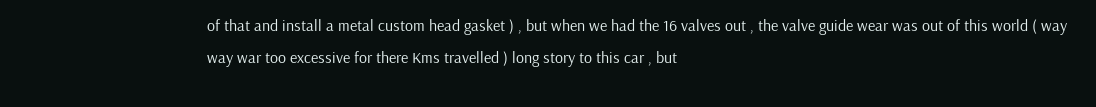of that and install a metal custom head gasket ) , but when we had the 16 valves out , the valve guide wear was out of this world ( way way war too excessive for there Kms travelled ) long story to this car , but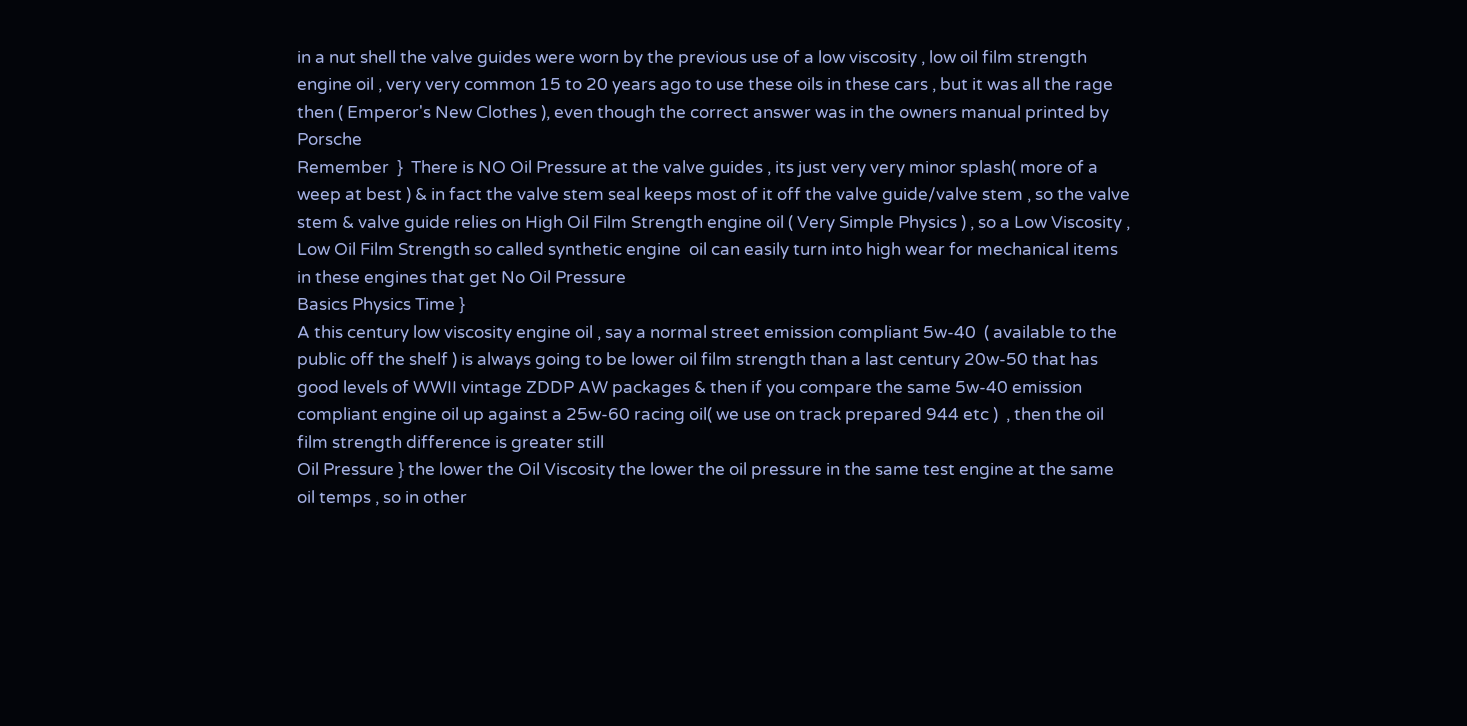in a nut shell the valve guides were worn by the previous use of a low viscosity , low oil film strength engine oil , very very common 15 to 20 years ago to use these oils in these cars , but it was all the rage then ( Emperor's New Clothes ), even though the correct answer was in the owners manual printed by Porsche
Remember  }  There is NO Oil Pressure at the valve guides , its just very very minor splash( more of a weep at best ) & in fact the valve stem seal keeps most of it off the valve guide/valve stem , so the valve stem & valve guide relies on High Oil Film Strength engine oil ( Very Simple Physics ) , so a Low Viscosity , Low Oil Film Strength so called synthetic engine  oil can easily turn into high wear for mechanical items in these engines that get No Oil Pressure
Basics Physics Time }
A this century low viscosity engine oil , say a normal street emission compliant 5w-40  ( available to the public off the shelf ) is always going to be lower oil film strength than a last century 20w-50 that has good levels of WWII vintage ZDDP AW packages & then if you compare the same 5w-40 emission compliant engine oil up against a 25w-60 racing oil( we use on track prepared 944 etc )  , then the oil film strength difference is greater still
Oil Pressure } the lower the Oil Viscosity the lower the oil pressure in the same test engine at the same oil temps , so in other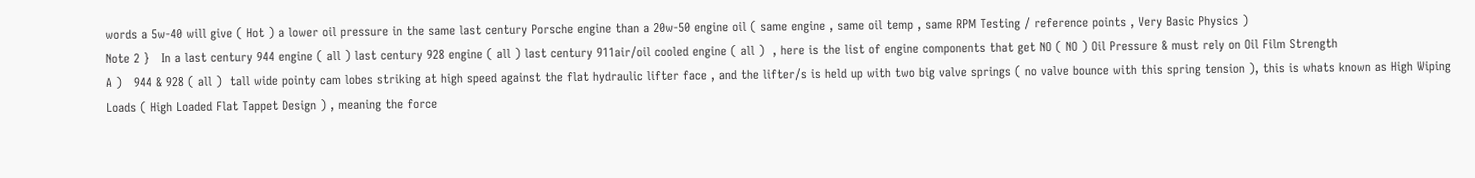words a 5w-40 will give ( Hot ) a lower oil pressure in the same last century Porsche engine than a 20w-50 engine oil ( same engine , same oil temp , same RPM Testing / reference points , Very Basic Physics )
Note 2 }   In a last century 944 engine ( all ) last century 928 engine ( all ) last century 911air/oil cooled engine ( all )  , here is the list of engine components that get NO ( NO ) Oil Pressure & must rely on Oil Film Strength
A )   944 & 928 ( all )  tall wide pointy cam lobes striking at high speed against the flat hydraulic lifter face , and the lifter/s is held up with two big valve springs ( no valve bounce with this spring tension ), this is whats known as High Wiping Loads ( High Loaded Flat Tappet Design ) , meaning the force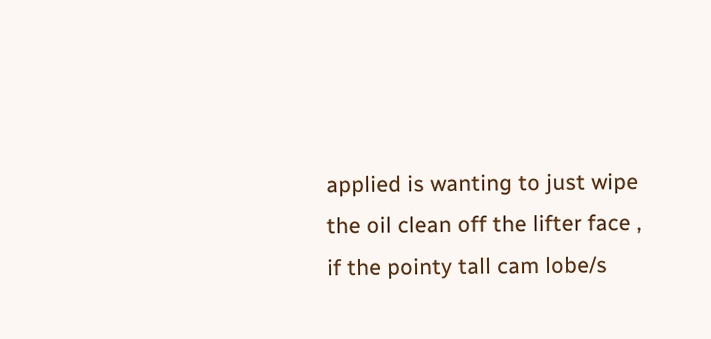applied is wanting to just wipe the oil clean off the lifter face , if the pointy tall cam lobe/s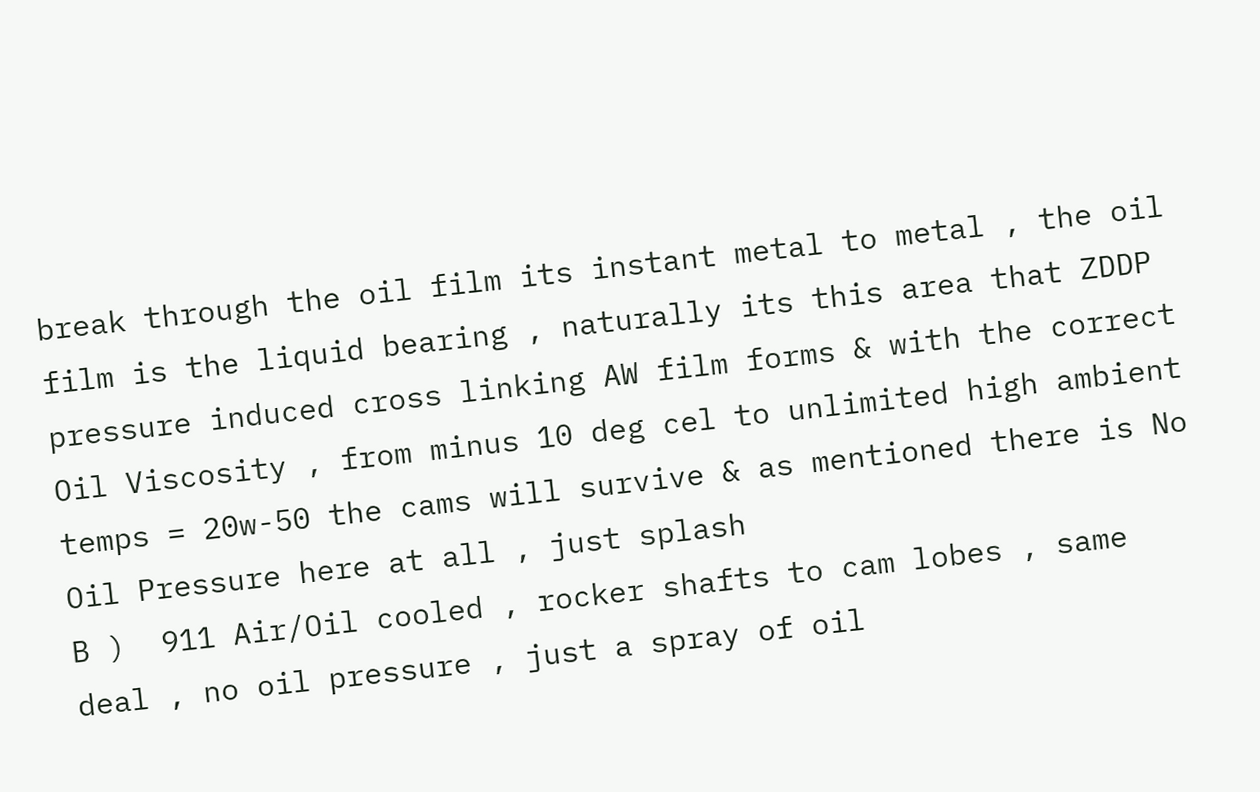break through the oil film its instant metal to metal , the oil film is the liquid bearing , naturally its this area that ZDDP pressure induced cross linking AW film forms & with the correct Oil Viscosity , from minus 10 deg cel to unlimited high ambient temps = 20w-50 the cams will survive & as mentioned there is No Oil Pressure here at all , just splash
B )  911 Air/Oil cooled , rocker shafts to cam lobes , same deal , no oil pressure , just a spray of oil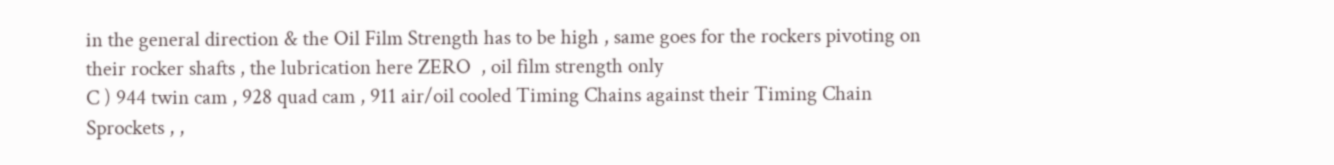in the general direction & the Oil Film Strength has to be high , same goes for the rockers pivoting on their rocker shafts , the lubrication here ZERO  , oil film strength only
C ) 944 twin cam , 928 quad cam , 911 air/oil cooled Timing Chains against their Timing Chain Sprockets , ,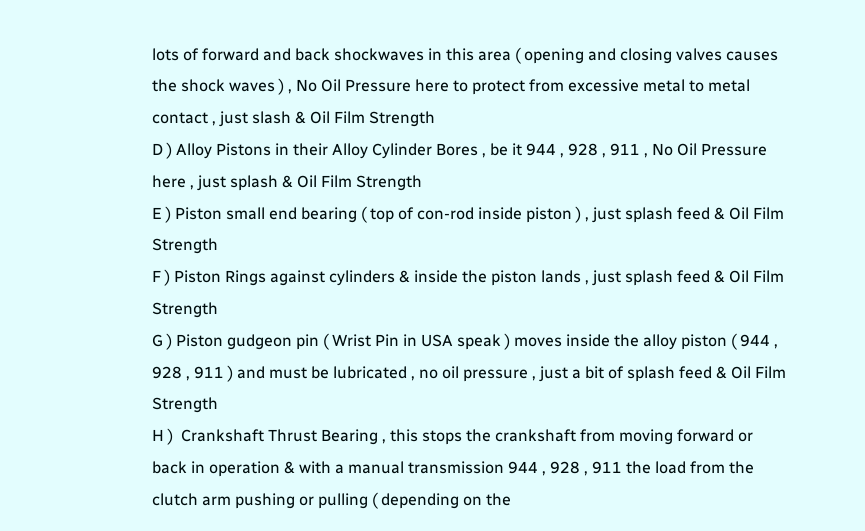lots of forward and back shockwaves in this area ( opening and closing valves causes the shock waves ) , No Oil Pressure here to protect from excessive metal to metal contact , just slash & Oil Film Strength
D ) Alloy Pistons in their Alloy Cylinder Bores , be it 944 , 928 , 911 , No Oil Pressure here , just splash & Oil Film Strength
E ) Piston small end bearing ( top of con-rod inside piston ) , just splash feed & Oil Film Strength
F ) Piston Rings against cylinders & inside the piston lands , just splash feed & Oil Film Strength
G ) Piston gudgeon pin ( Wrist Pin in USA speak ) moves inside the alloy piston ( 944 , 928 , 911 ) and must be lubricated , no oil pressure , just a bit of splash feed & Oil Film Strength
H )  Crankshaft Thrust Bearing , this stops the crankshaft from moving forward or back in operation & with a manual transmission 944 , 928 , 911 the load from the clutch arm pushing or pulling ( depending on the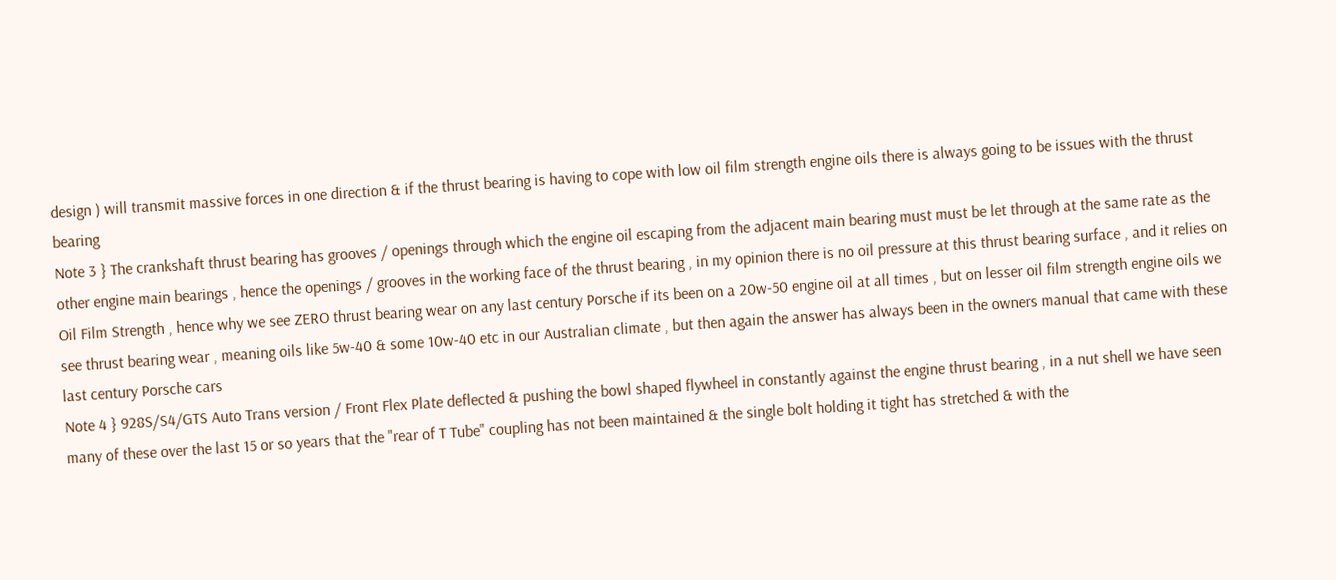design ) will transmit massive forces in one direction & if the thrust bearing is having to cope with low oil film strength engine oils there is always going to be issues with the thrust bearing
Note 3 } The crankshaft thrust bearing has grooves / openings through which the engine oil escaping from the adjacent main bearing must must be let through at the same rate as the other engine main bearings , hence the openings / grooves in the working face of the thrust bearing , in my opinion there is no oil pressure at this thrust bearing surface , and it relies on Oil Film Strength , hence why we see ZERO thrust bearing wear on any last century Porsche if its been on a 20w-50 engine oil at all times , but on lesser oil film strength engine oils we see thrust bearing wear , meaning oils like 5w-40 & some 10w-40 etc in our Australian climate , but then again the answer has always been in the owners manual that came with these last century Porsche cars
Note 4 } 928S/S4/GTS Auto Trans version / Front Flex Plate deflected & pushing the bowl shaped flywheel in constantly against the engine thrust bearing , in a nut shell we have seen many of these over the last 15 or so years that the "rear of T Tube" coupling has not been maintained & the single bolt holding it tight has stretched & with the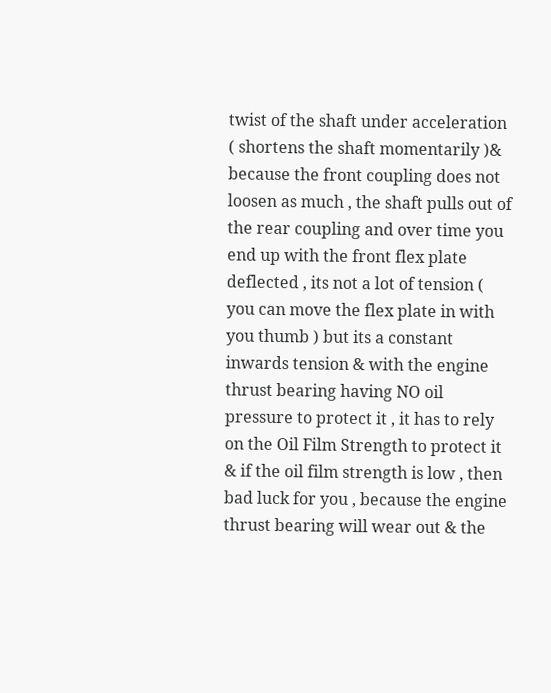twist of the shaft under acceleration ( shortens the shaft momentarily )& because the front coupling does not loosen as much , the shaft pulls out of the rear coupling and over time you end up with the front flex plate deflected , its not a lot of tension ( you can move the flex plate in with you thumb ) but its a constant inwards tension & with the engine thrust bearing having NO oil pressure to protect it , it has to rely on the Oil Film Strength to protect it & if the oil film strength is low , then bad luck for you , because the engine thrust bearing will wear out & the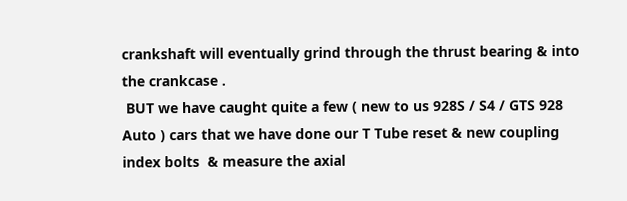crankshaft will eventually grind through the thrust bearing & into the crankcase .
 BUT we have caught quite a few ( new to us 928S / S4 / GTS 928 Auto ) cars that we have done our T Tube reset & new coupling index bolts  & measure the axial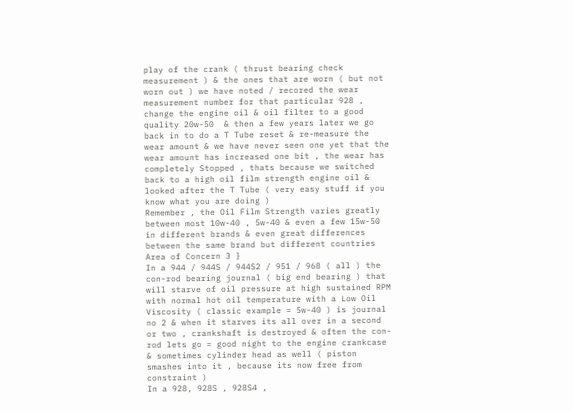play of the crank ( thrust bearing check measurement ) & the ones that are worn ( but not worn out ) we have noted / recored the wear measurement number for that particular 928 , change the engine oil & oil filter to a good quality 20w-50  & then a few years later we go back in to do a T Tube reset & re-measure the wear amount & we have never seen one yet that the wear amount has increased one bit , the wear has completely Stopped , thats because we switched back to a high oil film strength engine oil & looked after the T Tube ( very easy stuff if you know what you are doing )
Remember , the Oil Film Strength varies greatly between most 10w-40 , 5w-40 & even a few 15w-50 in different brands & even great differences between the same brand but different countries
Area of Concern 3 }
In a 944 / 944S / 944S2 / 951 / 968 ( all ) the con-rod bearing journal ( big end bearing ) that will starve of oil pressure at high sustained RPM with normal hot oil temperature with a Low Oil Viscosity ( classic example = 5w-40 ) is journal no 2 & when it starves its all over in a second or two , crankshaft is destroyed & often the con-rod lets go = good night to the engine crankcase & sometimes cylinder head as well ( piston smashes into it , because its now free from constraint )
In a 928, 928S , 928S4 ,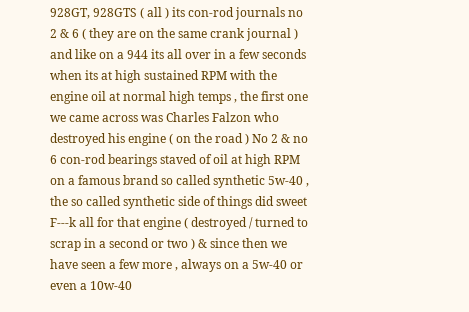928GT, 928GTS ( all ) its con-rod journals no 2 & 6 ( they are on the same crank journal ) and like on a 944 its all over in a few seconds when its at high sustained RPM with the engine oil at normal high temps , the first one we came across was Charles Falzon who destroyed his engine ( on the road ) No 2 & no 6 con-rod bearings staved of oil at high RPM on a famous brand so called synthetic 5w-40 , the so called synthetic side of things did sweet F---k all for that engine ( destroyed / turned to scrap in a second or two ) & since then we have seen a few more , always on a 5w-40 or even a 10w-40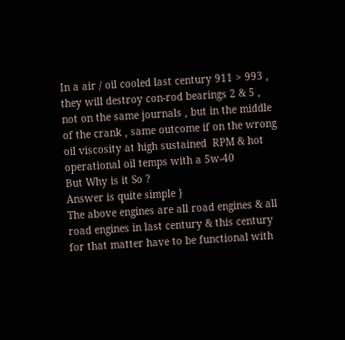In a air / oil cooled last century 911 > 993 , they will destroy con-rod bearings 2 & 5 , not on the same journals , but in the middle of the crank , same outcome if on the wrong oil viscosity at high sustained  RPM & hot operational oil temps with a 5w-40
But Why is it So ?
Answer is quite simple }
The above engines are all road engines & all road engines in last century & this century for that matter have to be functional with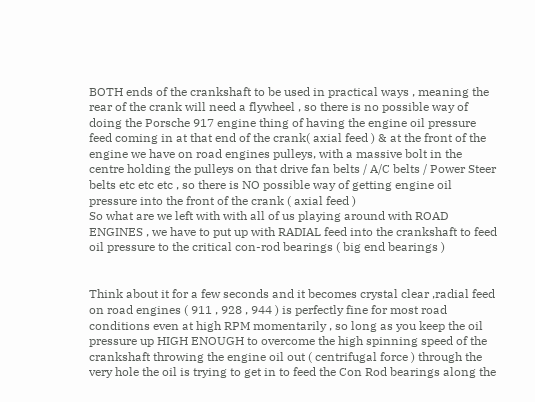BOTH ends of the crankshaft to be used in practical ways , meaning the rear of the crank will need a flywheel , so there is no possible way of doing the Porsche 917 engine thing of having the engine oil pressure feed coming in at that end of the crank( axial feed ) & at the front of the engine we have on road engines pulleys, with a massive bolt in the centre holding the pulleys on that drive fan belts / A/C belts / Power Steer belts etc etc etc , so there is NO possible way of getting engine oil pressure into the front of the crank ( axial feed )
So what are we left with with all of us playing around with ROAD ENGINES , we have to put up with RADIAL feed into the crankshaft to feed oil pressure to the critical con-rod bearings ( big end bearings )


Think about it for a few seconds and it becomes crystal clear ,radial feed on road engines ( 911 , 928 , 944 ) is perfectly fine for most road conditions even at high RPM momentarily , so long as you keep the oil pressure up HIGH ENOUGH to overcome the high spinning speed of the crankshaft throwing the engine oil out ( centrifugal force ) through the very hole the oil is trying to get in to feed the Con Rod bearings along the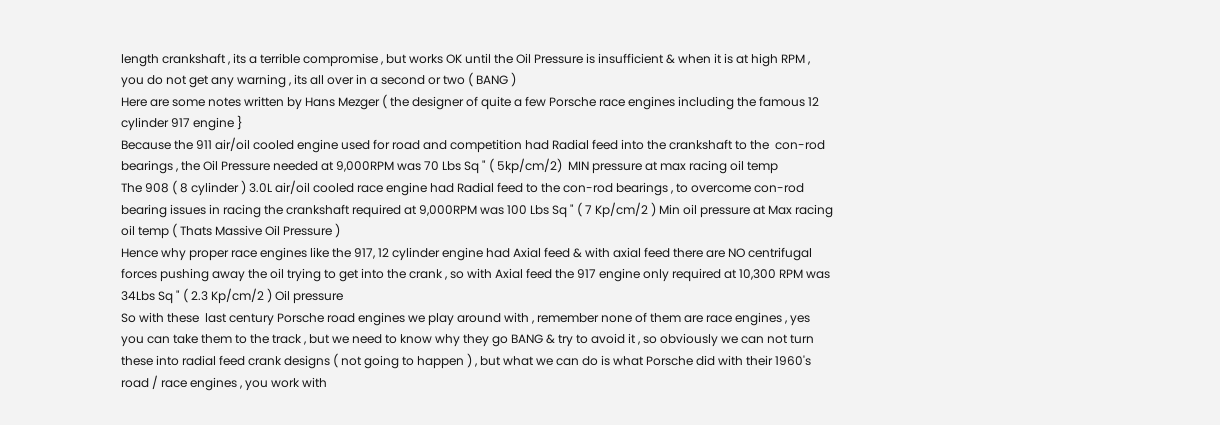length crankshaft , its a terrible compromise , but works OK until the Oil Pressure is insufficient & when it is at high RPM , you do not get any warning , its all over in a second or two ( BANG )
Here are some notes written by Hans Mezger ( the designer of quite a few Porsche race engines including the famous 12 cylinder 917 engine }
Because the 911 air/oil cooled engine used for road and competition had Radial feed into the crankshaft to the  con-rod bearings , the Oil Pressure needed at 9,000RPM was 70 Lbs Sq " ( 5kp/cm/2)  MIN pressure at max racing oil temp
The 908 ( 8 cylinder ) 3.0L air/oil cooled race engine had Radial feed to the con-rod bearings , to overcome con-rod bearing issues in racing the crankshaft required at 9,000RPM was 100 Lbs Sq " ( 7 Kp/cm/2 ) Min oil pressure at Max racing oil temp ( Thats Massive Oil Pressure )
Hence why proper race engines like the 917, 12 cylinder engine had Axial feed & with axial feed there are NO centrifugal forces pushing away the oil trying to get into the crank , so with Axial feed the 917 engine only required at 10,300 RPM was 34Lbs Sq " ( 2.3 Kp/cm/2 ) Oil pressure
So with these  last century Porsche road engines we play around with , remember none of them are race engines , yes you can take them to the track , but we need to know why they go BANG & try to avoid it , so obviously we can not turn these into radial feed crank designs ( not going to happen ) , but what we can do is what Porsche did with their 1960's road / race engines , you work with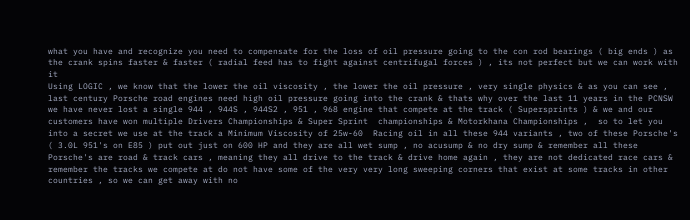what you have and recognize you need to compensate for the loss of oil pressure going to the con rod bearings ( big ends ) as the crank spins faster & faster ( radial feed has to fight against centrifugal forces ) , its not perfect but we can work with it
Using LOGIC , we know that the lower the oil viscosity , the lower the oil pressure , very single physics & as you can see , last century Porsche road engines need high oil pressure going into the crank & thats why over the last 11 years in the PCNSW we have never lost a single 944 , 944S , 944S2 , 951 , 968 engine that compete at the track ( Supersprints ) & we and our customers have won multiple Drivers Championships & Super Sprint  championships & Motorkhana Championships ,  so to let you into a secret we use at the track a Minimum Viscosity of 25w-60  Racing oil in all these 944 variants , two of these Porsche's ( 3.0L 951's on E85 ) put out just on 600 HP and they are all wet sump , no acusump & no dry sump & remember all these Porsche's are road & track cars , meaning they all drive to the track & drive home again , they are not dedicated race cars & remember the tracks we compete at do not have some of the very very long sweeping corners that exist at some tracks in other countries , so we can get away with no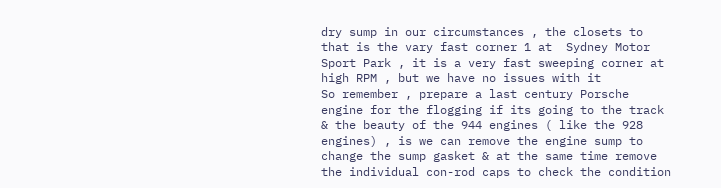dry sump in our circumstances , the closets to that is the vary fast corner 1 at  Sydney Motor Sport Park , it is a very fast sweeping corner at high RPM , but we have no issues with it
So remember , prepare a last century Porsche engine for the flogging if its going to the track & the beauty of the 944 engines ( like the 928 engines) , is we can remove the engine sump to change the sump gasket & at the same time remove the individual con-rod caps to check the condition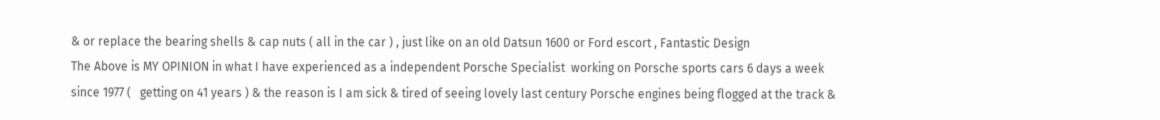& or replace the bearing shells & cap nuts ( all in the car ) , just like on an old Datsun 1600 or Ford escort , Fantastic Design
The Above is MY OPINION in what I have experienced as a independent Porsche Specialist  working on Porsche sports cars 6 days a week  since 1977 (   getting on 41 years ) & the reason is I am sick & tired of seeing lovely last century Porsche engines being flogged at the track &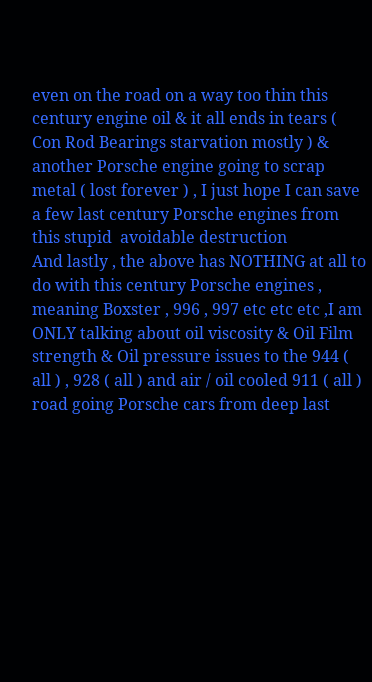even on the road on a way too thin this century engine oil & it all ends in tears ( Con Rod Bearings starvation mostly ) & another Porsche engine going to scrap metal ( lost forever ) , I just hope I can save a few last century Porsche engines from this stupid  avoidable destruction
And lastly , the above has NOTHING at all to do with this century Porsche engines , meaning Boxster , 996 , 997 etc etc etc ,I am ONLY talking about oil viscosity & Oil Film strength & Oil pressure issues to the 944 ( all ) , 928 ( all ) and air / oil cooled 911 ( all ) road going Porsche cars from deep last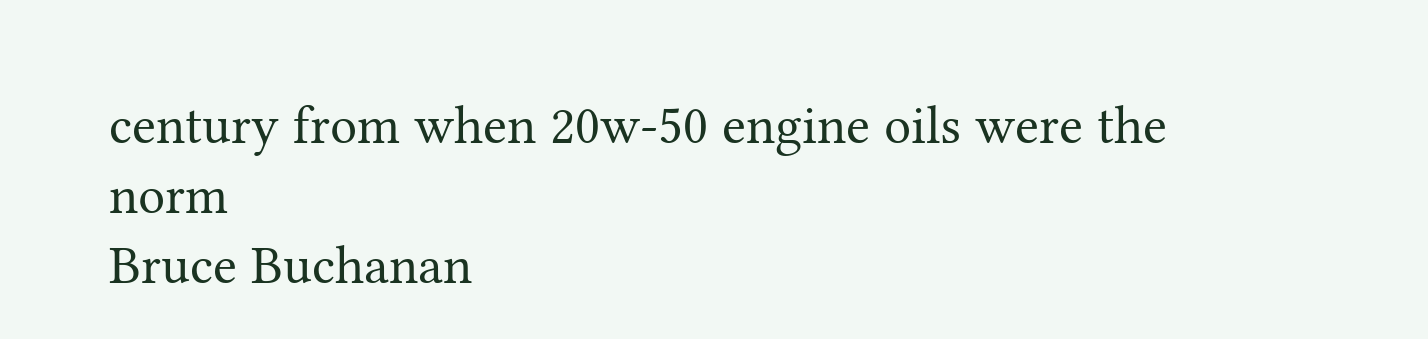century from when 20w-50 engine oils were the norm
Bruce Buchanan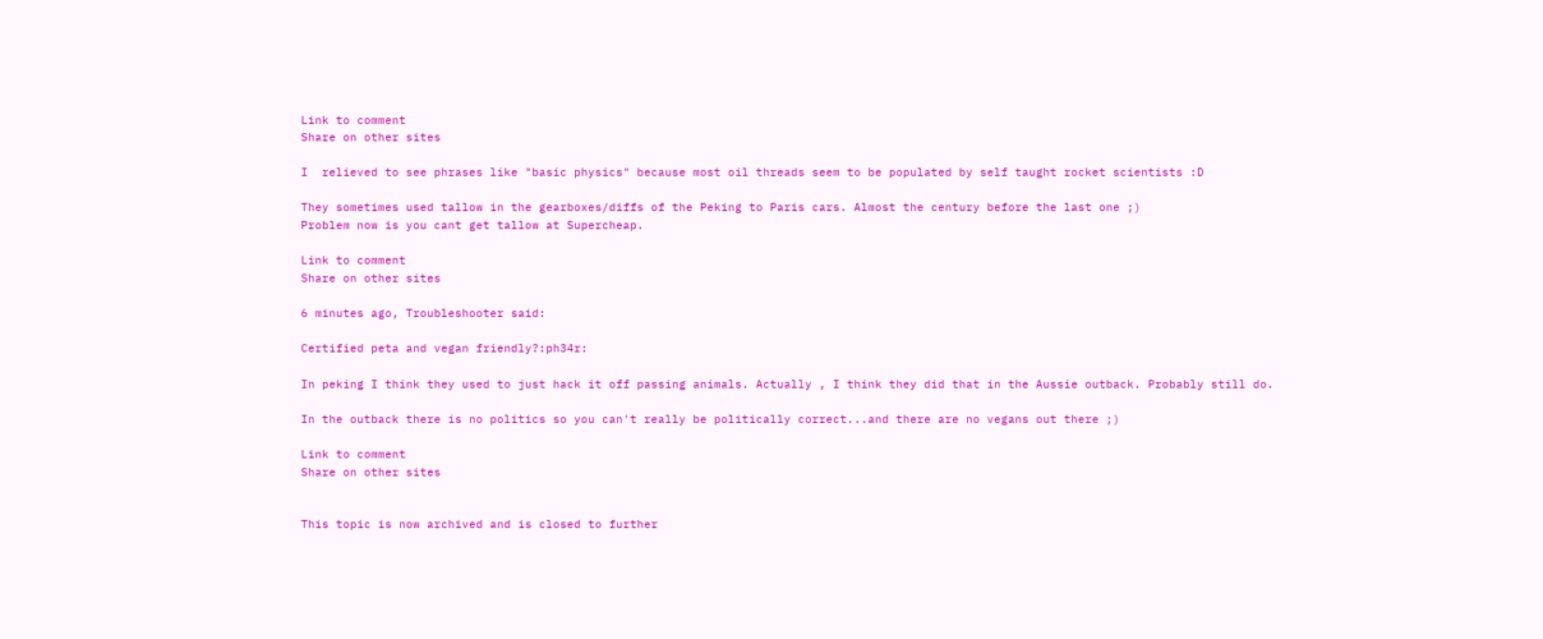Link to comment
Share on other sites

I  relieved to see phrases like "basic physics" because most oil threads seem to be populated by self taught rocket scientists :D

They sometimes used tallow in the gearboxes/diffs of the Peking to Paris cars. Almost the century before the last one ;)
Problem now is you cant get tallow at Supercheap.

Link to comment
Share on other sites

6 minutes ago, Troubleshooter said:

Certified peta and vegan friendly?:ph34r:

In peking I think they used to just hack it off passing animals. Actually , I think they did that in the Aussie outback. Probably still do.

In the outback there is no politics so you can't really be politically correct...and there are no vegans out there ;)

Link to comment
Share on other sites


This topic is now archived and is closed to further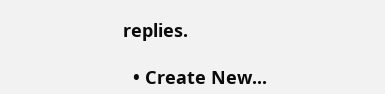replies.

  • Create New...